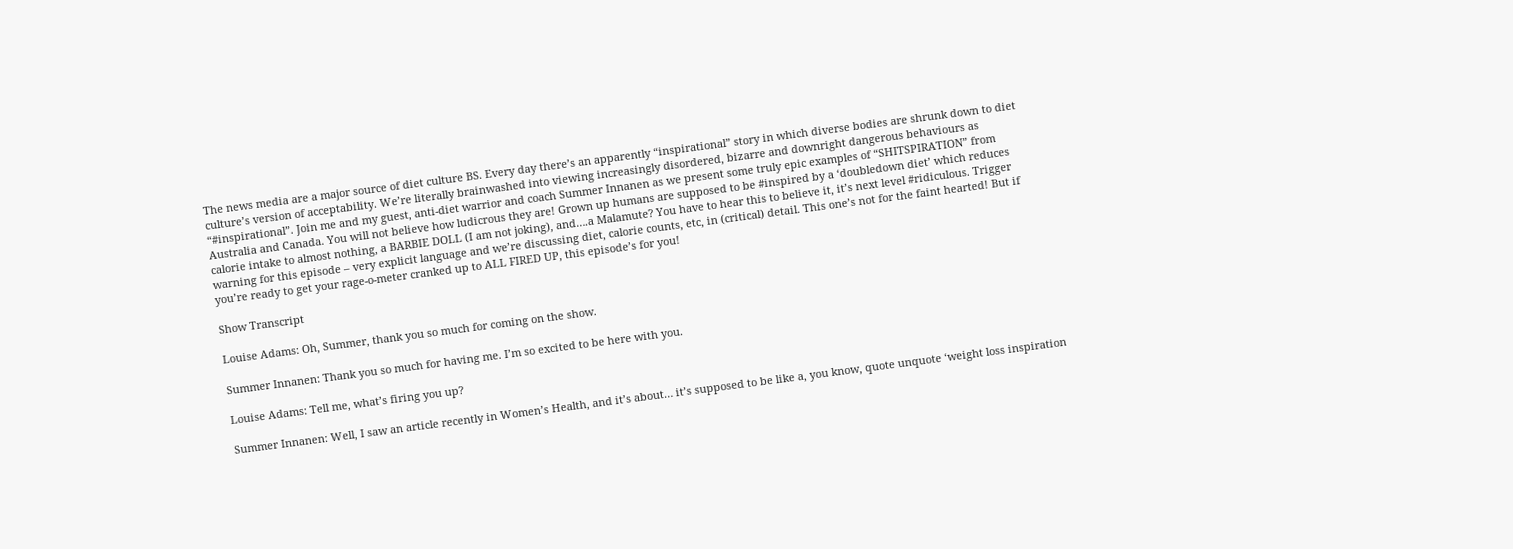The news media are a major source of diet culture BS. Every day there’s an apparently “inspirational” story in which diverse bodies are shrunk down to diet culture’s version of acceptability. We’re literally brainwashed into viewing increasingly disordered, bizarre and downright dangerous behaviours as “#inspirational”. Join me and my guest, anti-diet warrior and coach Summer Innanen as we present some truly epic examples of “SHITSPIRATION” from Australia and Canada. You will not believe how ludicrous they are! Grown up humans are supposed to be #inspired by a ‘doubledown diet’ which reduces calorie intake to almost nothing, a BARBIE DOLL (I am not joking), and….a Malamute? You have to hear this to believe it, it’s next level #ridiculous. Trigger warning for this episode – very explicit language and we’re discussing diet, calorie counts, etc, in (critical) detail. This one’s not for the faint hearted! But if you’re ready to get your rage-o-meter cranked up to ALL FIRED UP, this episode’s for you!

Show Transcript

Louise Adams: Oh, Summer, thank you so much for coming on the show.

Summer Innanen: Thank you so much for having me. I’m so excited to be here with you.

Louise Adams: Tell me, what’s firing you up?

Summer Innanen: Well, I saw an article recently in Women’s Health, and it’s about… it’s supposed to be like a, you know, quote unquote ‘weight loss inspiration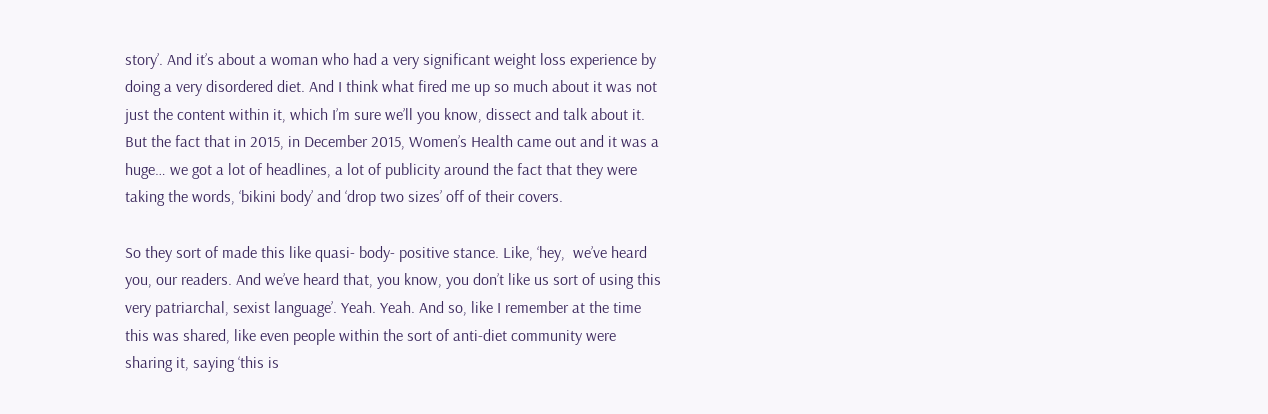story’. And it’s about a woman who had a very significant weight loss experience by doing a very disordered diet. And I think what fired me up so much about it was not just the content within it, which I’m sure we’ll you know, dissect and talk about it. But the fact that in 2015, in December 2015, Women’s Health came out and it was a huge… we got a lot of headlines, a lot of publicity around the fact that they were taking the words, ‘bikini body’ and ‘drop two sizes’ off of their covers.

So they sort of made this like quasi- body- positive stance. Like, ‘hey,  we’ve heard you, our readers. And we’ve heard that, you know, you don’t like us sort of using this very patriarchal, sexist language’. Yeah. Yeah. And so, like I remember at the time this was shared, like even people within the sort of anti-diet community were sharing it, saying ‘this is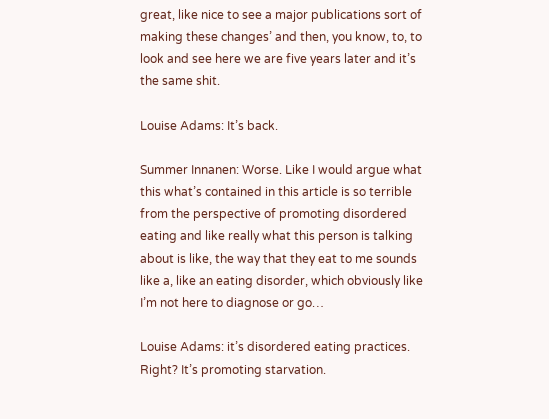great, like nice to see a major publications sort of making these changes’ and then, you know, to, to look and see here we are five years later and it’s the same shit.

Louise Adams: It’s back.

Summer Innanen: Worse. Like I would argue what this what’s contained in this article is so terrible from the perspective of promoting disordered eating and like really what this person is talking about is like, the way that they eat to me sounds like a, like an eating disorder, which obviously like I’m not here to diagnose or go…

Louise Adams: it’s disordered eating practices. Right? It’s promoting starvation.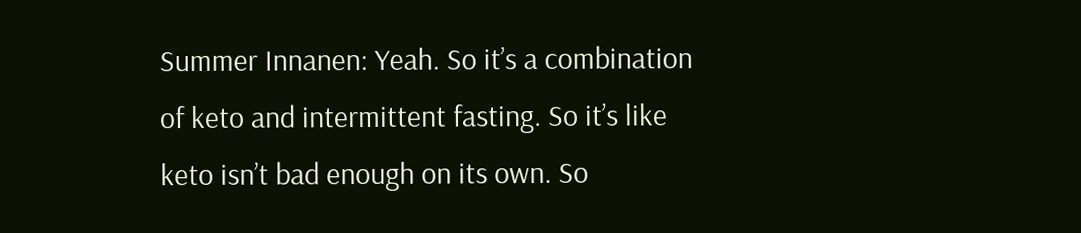Summer Innanen: Yeah. So it’s a combination of keto and intermittent fasting. So it’s like keto isn’t bad enough on its own. So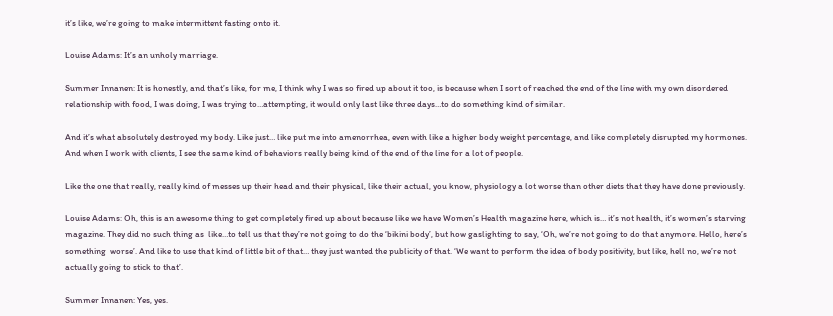it’s like, we’re going to make intermittent fasting onto it.

Louise Adams: It’s an unholy marriage.

Summer Innanen: It is honestly, and that’s like, for me, I think why I was so fired up about it too, is because when I sort of reached the end of the line with my own disordered relationship with food, I was doing, I was trying to…attempting, it would only last like three days…to do something kind of similar.

And it’s what absolutely destroyed my body. Like just… like put me into amenorrhea, even with like a higher body weight percentage, and like completely disrupted my hormones. And when I work with clients, I see the same kind of behaviors really being kind of the end of the line for a lot of people.

Like the one that really, really kind of messes up their head and their physical, like their actual, you know, physiology a lot worse than other diets that they have done previously.

Louise Adams: Oh, this is an awesome thing to get completely fired up about because like we have Women’s Health magazine here, which is… it’s not health, it’s women’s starving magazine. They did no such thing as  like…to tell us that they’re not going to do the ‘bikini body’, but how gaslighting to say, ‘Oh, we’re not going to do that anymore. Hello, here’s something  worse’. And like to use that kind of little bit of that… they just wanted the publicity of that. ‘We want to perform the idea of body positivity, but like, hell no, we’re not actually going to stick to that’.

Summer Innanen: Yes, yes.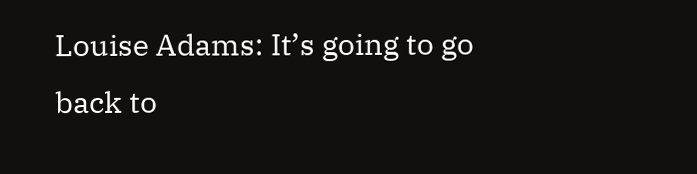Louise Adams: It’s going to go back to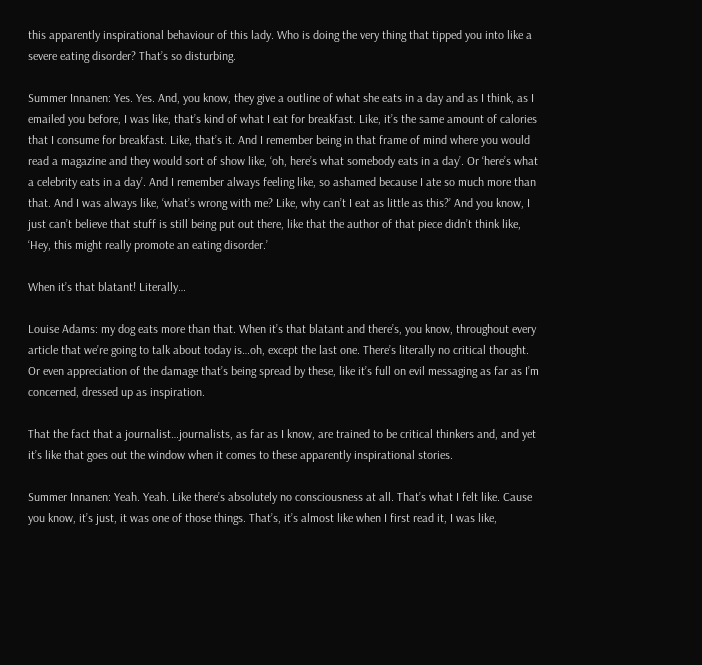this apparently inspirational behaviour of this lady. Who is doing the very thing that tipped you into like a severe eating disorder? That’s so disturbing.

Summer Innanen: Yes. Yes. And, you know, they give a outline of what she eats in a day and as I think, as I emailed you before, I was like, that’s kind of what I eat for breakfast. Like, it’s the same amount of calories that I consume for breakfast. Like, that’s it. And I remember being in that frame of mind where you would read a magazine and they would sort of show like, ‘oh, here’s what somebody eats in a day’. Or ‘here’s what a celebrity eats in a day’. And I remember always feeling like, so ashamed because I ate so much more than that. And I was always like, ‘what’s wrong with me? Like, why can’t I eat as little as this?’ And you know, I just can’t believe that stuff is still being put out there, like that the author of that piece didn’t think like, ‘Hey, this might really promote an eating disorder.’

When it’s that blatant! Literally…

Louise Adams: my dog eats more than that. When it’s that blatant and there’s, you know, throughout every article that we’re going to talk about today is…oh, except the last one. There’s literally no critical thought. Or even appreciation of the damage that’s being spread by these, like it’s full on evil messaging as far as I’m concerned, dressed up as inspiration.

That the fact that a journalist…journalists, as far as I know, are trained to be critical thinkers and, and yet it’s like that goes out the window when it comes to these apparently inspirational stories.

Summer Innanen: Yeah. Yeah. Like there’s absolutely no consciousness at all. That’s what I felt like. Cause you know, it’s just, it was one of those things. That’s, it’s almost like when I first read it, I was like,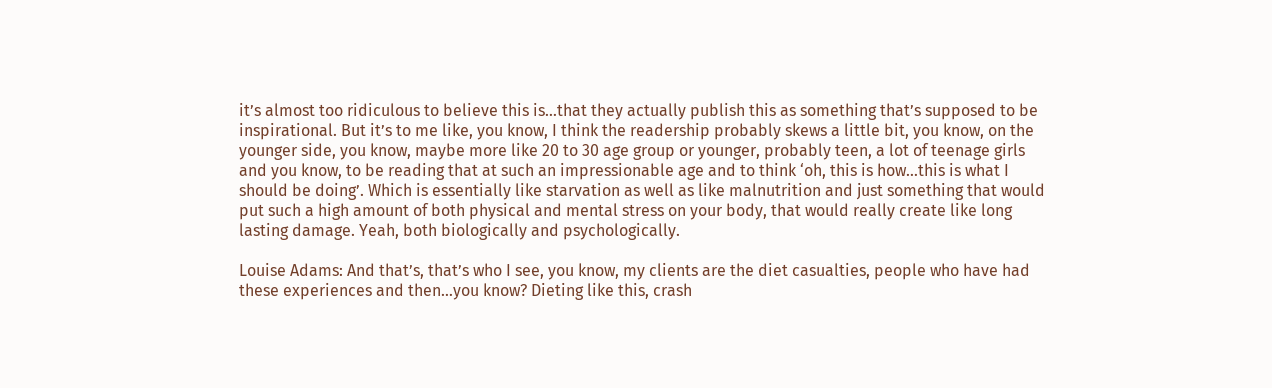it’s almost too ridiculous to believe this is…that they actually publish this as something that’s supposed to be inspirational. But it’s to me like, you know, I think the readership probably skews a little bit, you know, on the younger side, you know, maybe more like 20 to 30 age group or younger, probably teen, a lot of teenage girls and you know, to be reading that at such an impressionable age and to think ‘oh, this is how…this is what I should be doing’. Which is essentially like starvation as well as like malnutrition and just something that would put such a high amount of both physical and mental stress on your body, that would really create like long lasting damage. Yeah, both biologically and psychologically.

Louise Adams: And that’s, that’s who I see, you know, my clients are the diet casualties, people who have had these experiences and then…you know? Dieting like this, crash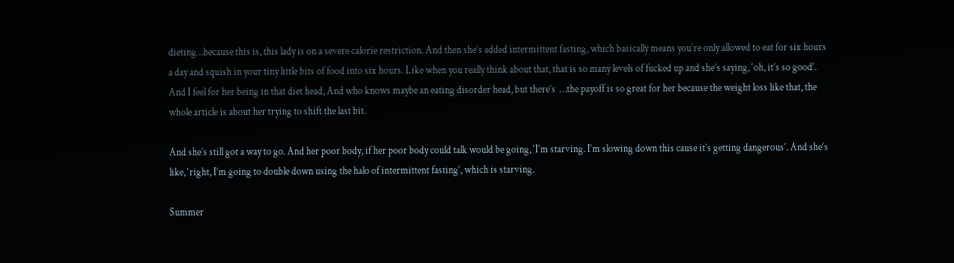dieting…because this is, this lady is on a severe calorie restriction. And then she’s added intermittent fasting, which basically means you’re only allowed to eat for six hours a day and squish in your tiny little bits of food into six hours. Like when you really think about that, that is so many levels of fucked up and she’s saying, ‘oh, it’s so good’. And I feel for her being in that diet head, And who knows maybe an eating disorder head, but there’s  …the payoff is so great for her because the weight loss like that, the whole article is about her trying to shift the last bit.

And she’s still got a way to go. And her poor body, if her poor body could talk would be going, ‘I’m starving. I’m slowing down this cause it’s getting dangerous’. And she’s like, ‘right, I’m going to double down using the halo of intermittent fasting’, which is starving.

Summer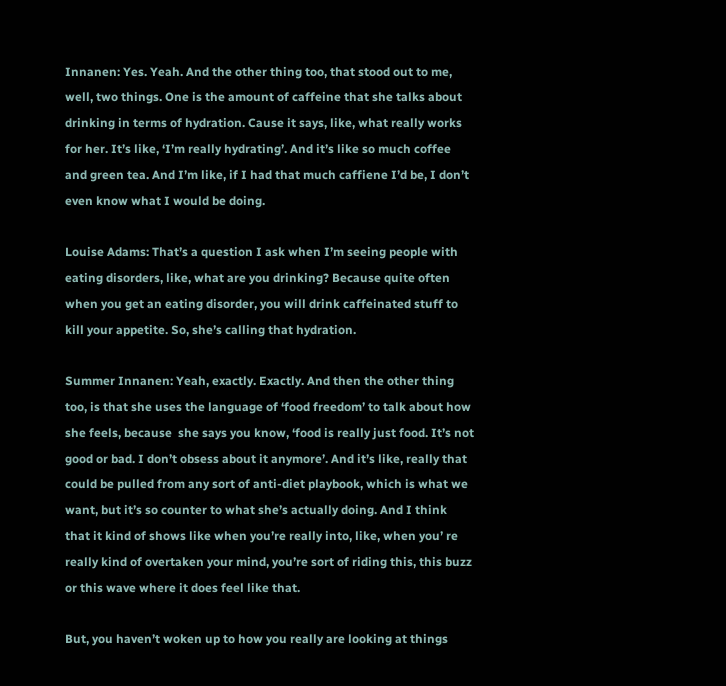Innanen: Yes. Yeah. And the other thing too, that stood out to me, well, two things. One is the amount of caffeine that she talks about drinking in terms of hydration. Cause it says, like, what really works for her. It’s like, ‘I’m really hydrating’. And it’s like so much coffee and green tea. And I’m like, if I had that much caffiene I’d be, I don’t even know what I would be doing.

Louise Adams: That’s a question I ask when I’m seeing people with eating disorders, like, what are you drinking? Because quite often when you get an eating disorder, you will drink caffeinated stuff to kill your appetite. So, she’s calling that hydration.

Summer Innanen: Yeah, exactly. Exactly. And then the other thing too, is that she uses the language of ‘food freedom’ to talk about how she feels, because  she says you know, ‘food is really just food. It’s not good or bad. I don’t obsess about it anymore’. And it’s like, really that could be pulled from any sort of anti-diet playbook, which is what we want, but it’s so counter to what she’s actually doing. And I think that it kind of shows like when you’re really into, like, when you’ re really kind of overtaken your mind, you’re sort of riding this, this buzz or this wave where it does feel like that.

But, you haven’t woken up to how you really are looking at things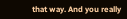that way. And you really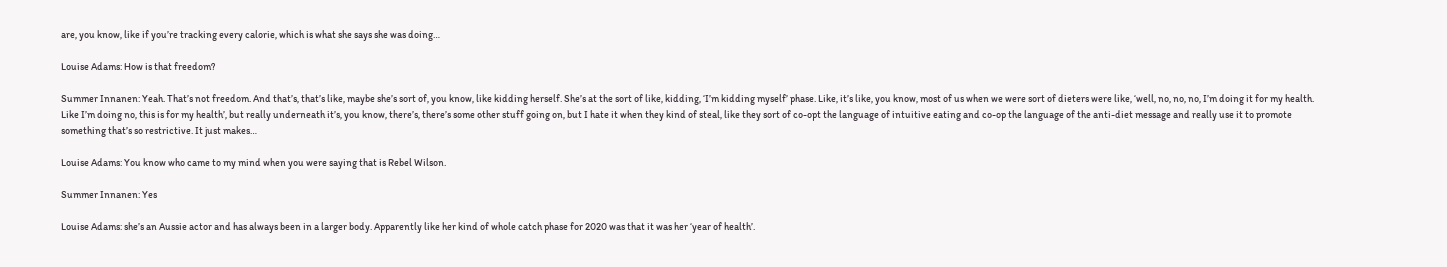are, you know, like if you’re tracking every calorie, which is what she says she was doing…

Louise Adams: How is that freedom?

Summer Innanen: Yeah. That’s not freedom. And that’s, that’s like, maybe she’s sort of, you know, like kidding herself. She’s at the sort of like, kidding, ‘I’m kidding myself’ phase. Like, it’s like, you know, most of us when we were sort of dieters were like, ‘well, no, no, no, I’m doing it for my health. Like I’m doing no, this is for my health’, but really underneath it’s, you know, there’s, there’s some other stuff going on, but I hate it when they kind of steal, like they sort of co-opt the language of intuitive eating and co-op the language of the anti-diet message and really use it to promote something that’s so restrictive. It just makes…

Louise Adams: You know who came to my mind when you were saying that is Rebel Wilson.

Summer Innanen: Yes

Louise Adams: she’s an Aussie actor and has always been in a larger body. Apparently like her kind of whole catch phase for 2020 was that it was her ‘year of health’.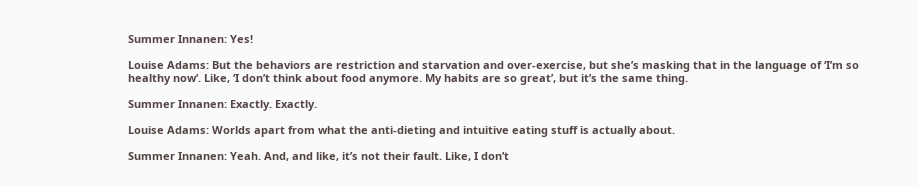Summer Innanen: Yes!

Louise Adams: But the behaviors are restriction and starvation and over-exercise, but she’s masking that in the language of ‘I’m so healthy now’. Like, ‘I don’t think about food anymore. My habits are so great’, but it’s the same thing.

Summer Innanen: Exactly. Exactly.

Louise Adams: Worlds apart from what the anti-dieting and intuitive eating stuff is actually about.

Summer Innanen: Yeah. And, and like, it’s not their fault. Like, I don’t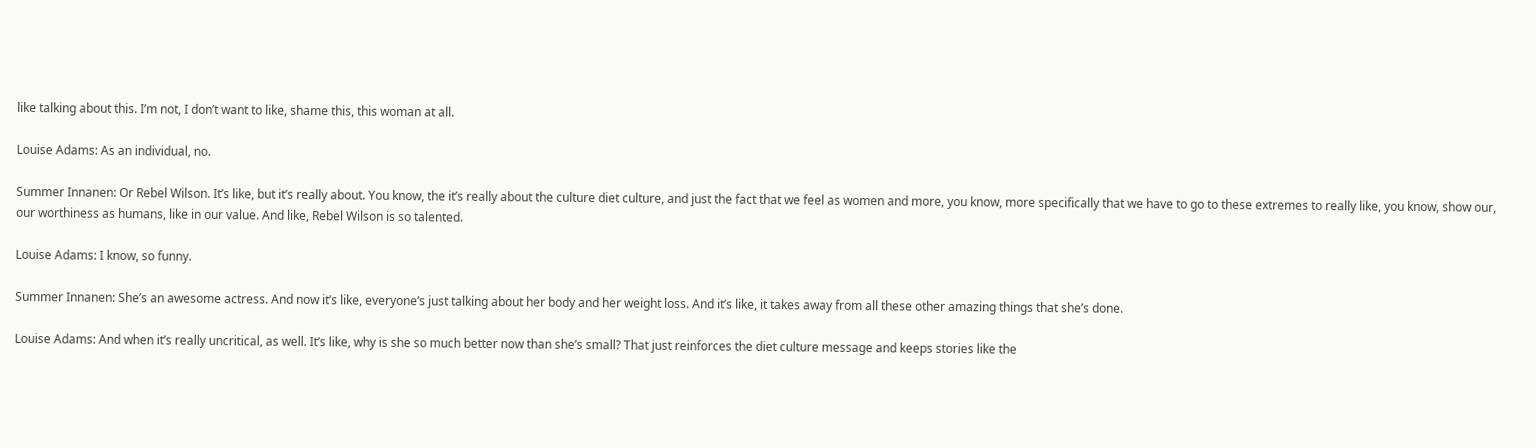like talking about this. I’m not, I don’t want to like, shame this, this woman at all.

Louise Adams: As an individual, no.

Summer Innanen: Or Rebel Wilson. It’s like, but it’s really about. You know, the it’s really about the culture diet culture, and just the fact that we feel as women and more, you know, more specifically that we have to go to these extremes to really like, you know, show our, our worthiness as humans, like in our value. And like, Rebel Wilson is so talented.

Louise Adams: I know, so funny.

Summer Innanen: She’s an awesome actress. And now it’s like, everyone’s just talking about her body and her weight loss. And it’s like, it takes away from all these other amazing things that she’s done.

Louise Adams: And when it’s really uncritical, as well. It’s like, why is she so much better now than she’s small? That just reinforces the diet culture message and keeps stories like the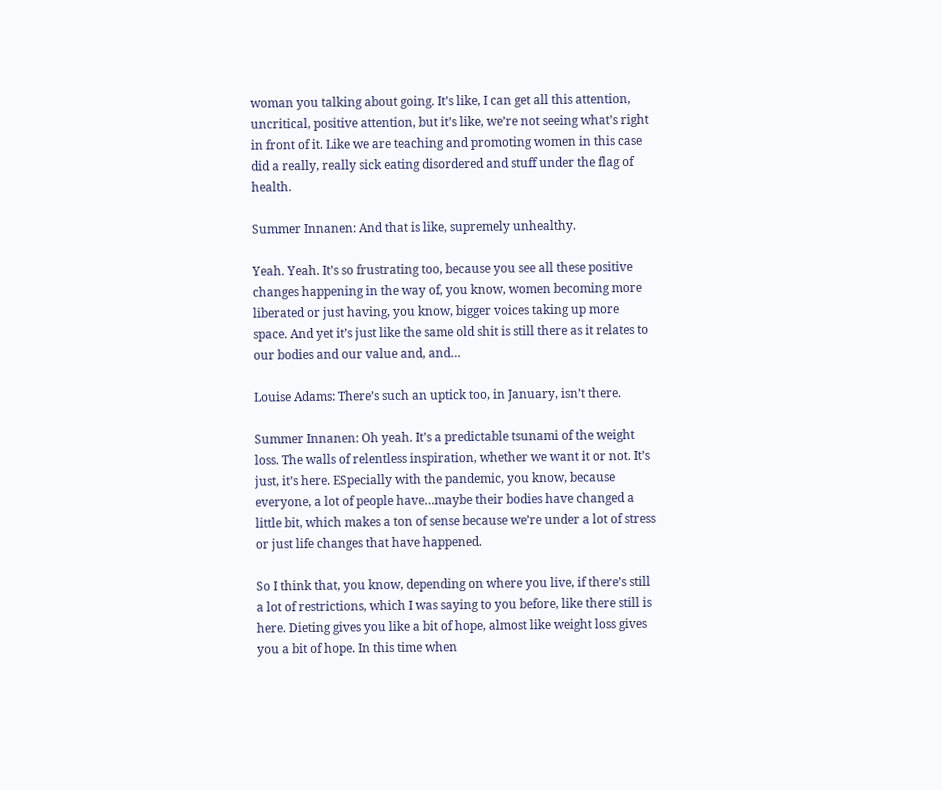woman you talking about going. It’s like, I can get all this attention, uncritical, positive attention, but it’s like, we’re not seeing what’s right in front of it. Like we are teaching and promoting women in this case did a really, really sick eating disordered and stuff under the flag of health.

Summer Innanen: And that is like, supremely unhealthy.

Yeah. Yeah. It’s so frustrating too, because you see all these positive changes happening in the way of, you know, women becoming more liberated or just having, you know, bigger voices taking up more space. And yet it’s just like the same old shit is still there as it relates to our bodies and our value and, and…

Louise Adams: There’s such an uptick too, in January, isn’t there.

Summer Innanen: Oh yeah. It’s a predictable tsunami of the weight loss. The walls of relentless inspiration, whether we want it or not. It’s just, it’s here. ESpecially with the pandemic, you know, because everyone, a lot of people have…maybe their bodies have changed a little bit, which makes a ton of sense because we’re under a lot of stress or just life changes that have happened.

So I think that, you know, depending on where you live, if there’s still a lot of restrictions, which I was saying to you before, like there still is here. Dieting gives you like a bit of hope, almost like weight loss gives you a bit of hope. In this time when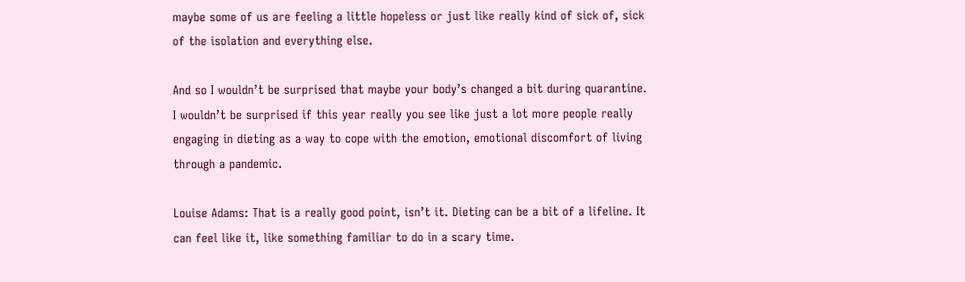maybe some of us are feeling a little hopeless or just like really kind of sick of, sick of the isolation and everything else.

And so I wouldn’t be surprised that maybe your body’s changed a bit during quarantine. I wouldn’t be surprised if this year really you see like just a lot more people really engaging in dieting as a way to cope with the emotion, emotional discomfort of living through a pandemic.

Louise Adams: That is a really good point, isn’t it. Dieting can be a bit of a lifeline. It can feel like it, like something familiar to do in a scary time.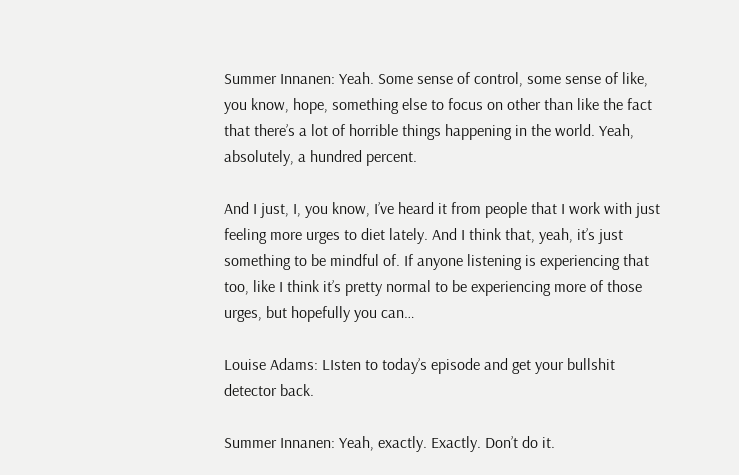Summer Innanen: Yeah. Some sense of control, some sense of like, you know, hope, something else to focus on other than like the fact that there’s a lot of horrible things happening in the world. Yeah, absolutely, a hundred percent.

And I just, I, you know, I’ve heard it from people that I work with just feeling more urges to diet lately. And I think that, yeah, it’s just something to be mindful of. If anyone listening is experiencing that too, like I think it’s pretty normal to be experiencing more of those urges, but hopefully you can…

Louise Adams: LIsten to today’s episode and get your bullshit detector back.

Summer Innanen: Yeah, exactly. Exactly. Don’t do it.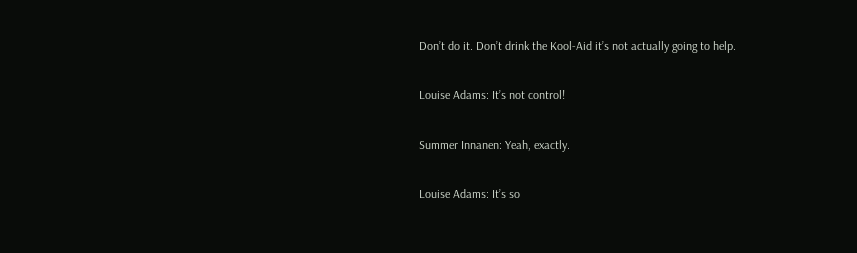Don’t do it. Don’t drink the Kool-Aid it’s not actually going to help.

Louise Adams: It’s not control!

Summer Innanen: Yeah, exactly.

Louise Adams: It’s so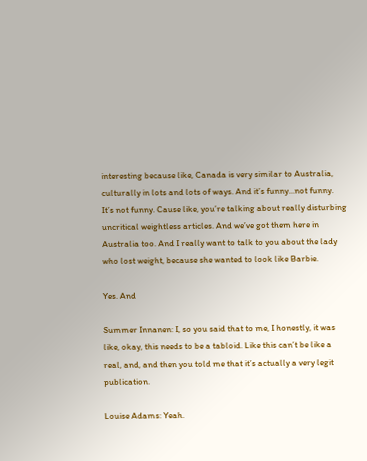interesting because like, Canada is very similar to Australia, culturally in lots and lots of ways. And it’s funny…not funny. It’s not funny. Cause like, you’re talking about really disturbing uncritical weightless articles. And we’ve got them here in Australia too. And I really want to talk to you about the lady who lost weight, because she wanted to look like Barbie.

Yes. And

Summer Innanen: I, so you said that to me, I honestly, it was like, okay, this needs to be a tabloid. Like this can’t be like a real, and, and then you told me that it’s actually a very legit publication.

Louise Adams: Yeah.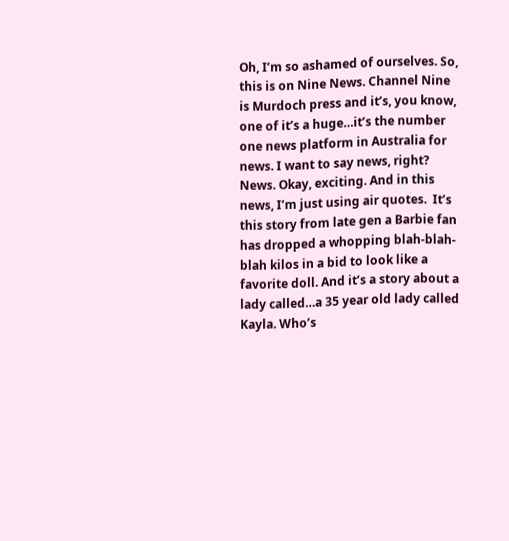Oh, I’m so ashamed of ourselves. So, this is on Nine News. Channel Nine is Murdoch press and it’s, you know, one of it’s a huge…it’s the number one news platform in Australia for news. I want to say news, right? News. Okay, exciting. And in this news, I’m just using air quotes.  It’s this story from late gen a Barbie fan has dropped a whopping blah-blah-blah kilos in a bid to look like a favorite doll. And it’s a story about a lady called…a 35 year old lady called Kayla. Who’s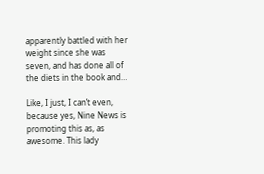apparently battled with her weight since she was seven, and has done all of the diets in the book and…

Like, I just, I can’t even, because yes, Nine News is promoting this as, as awesome. This lady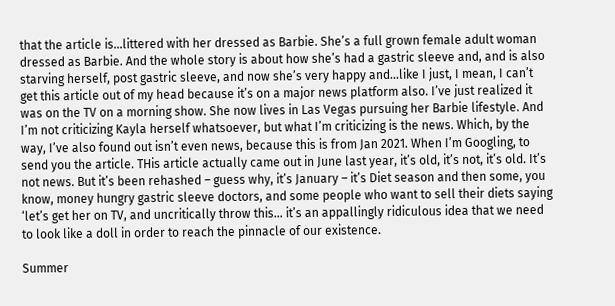that the article is…littered with her dressed as Barbie. She’s a full grown female adult woman dressed as Barbie. And the whole story is about how she’s had a gastric sleeve and, and is also starving herself, post gastric sleeve, and now she’s very happy and…like I just, I mean, I can’t get this article out of my head because it’s on a major news platform also. I’ve just realized it was on the TV on a morning show. She now lives in Las Vegas pursuing her Barbie lifestyle. And I’m not criticizing Kayla herself whatsoever, but what I’m criticizing is the news. Which, by the way, I’ve also found out isn’t even news, because this is from Jan 2021. When I’m Googling, to send you the article. THis article actually came out in June last year, it’s old, it’s not, it’s old. It’s not news. But it’s been rehashed – guess why, it’s January – it’s Diet season and then some, you know, money hungry gastric sleeve doctors, and some people who want to sell their diets saying ‘let’s get her on TV, and uncritically throw this… it’s an appallingly ridiculous idea that we need to look like a doll in order to reach the pinnacle of our existence.

Summer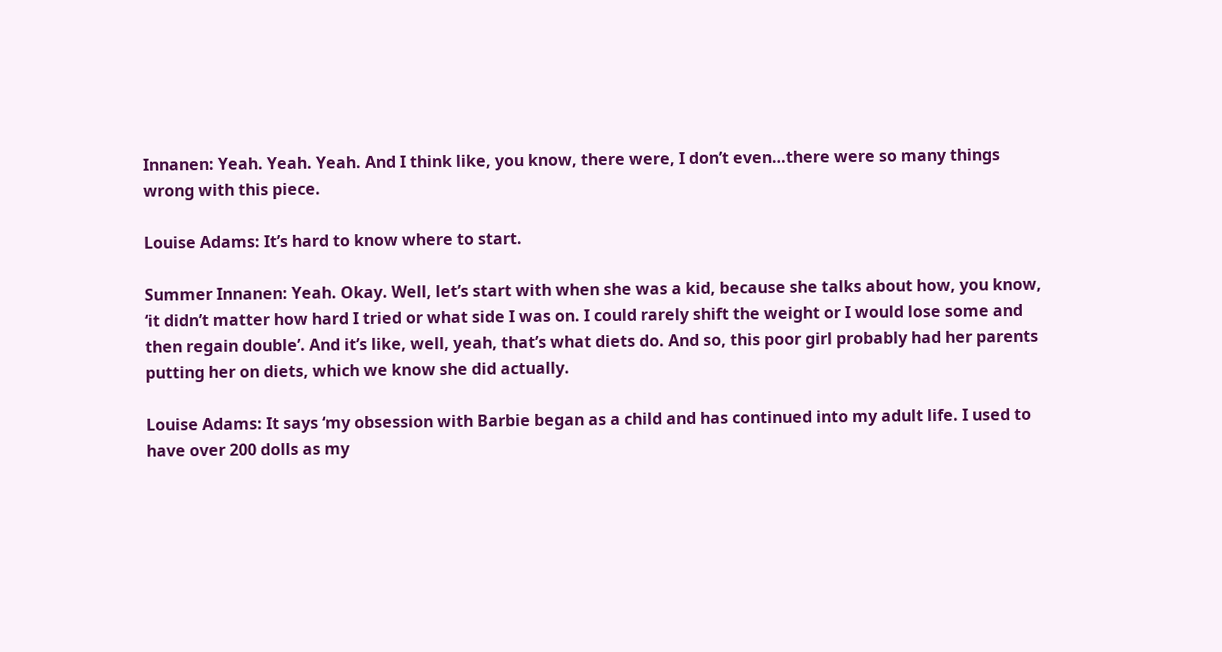Innanen: Yeah. Yeah. Yeah. And I think like, you know, there were, I don’t even…there were so many things wrong with this piece.

Louise Adams: It’s hard to know where to start.

Summer Innanen: Yeah. Okay. Well, let’s start with when she was a kid, because she talks about how, you know, ‘it didn’t matter how hard I tried or what side I was on. I could rarely shift the weight or I would lose some and then regain double’. And it’s like, well, yeah, that’s what diets do. And so, this poor girl probably had her parents putting her on diets, which we know she did actually.

Louise Adams: It says ‘my obsession with Barbie began as a child and has continued into my adult life. I used to have over 200 dolls as my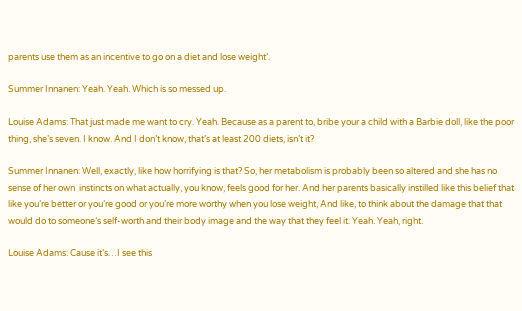parents use them as an incentive to go on a diet and lose weight’.

Summer Innanen: Yeah. Yeah. Which is so messed up.

Louise Adams: That just made me want to cry. Yeah. Because as a parent to, bribe your a child with a Barbie doll, like the poor thing, she’s seven. I know. And I don’t know, that’s at least 200 diets, isn’t it?

Summer Innanen: Well, exactly, like how horrifying is that? So, her metabolism is probably been so altered and she has no sense of her own  instincts on what actually, you know, feels good for her. And her parents basically instilled like this belief that like you’re better or you’re good or you’re more worthy when you lose weight, And like, to think about the damage that that would do to someone’s self-worth and their body image and the way that they feel it. Yeah. Yeah, right.

Louise Adams: Cause it’s…I see this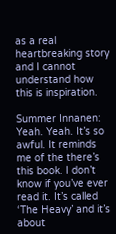as a real heartbreaking story and I cannot understand how this is inspiration.

Summer Innanen: Yeah. Yeah. It’s so awful. It reminds me of the there’s this book. I don’t know if you’ve ever read it. It’s called ‘The Heavy’ and it’s about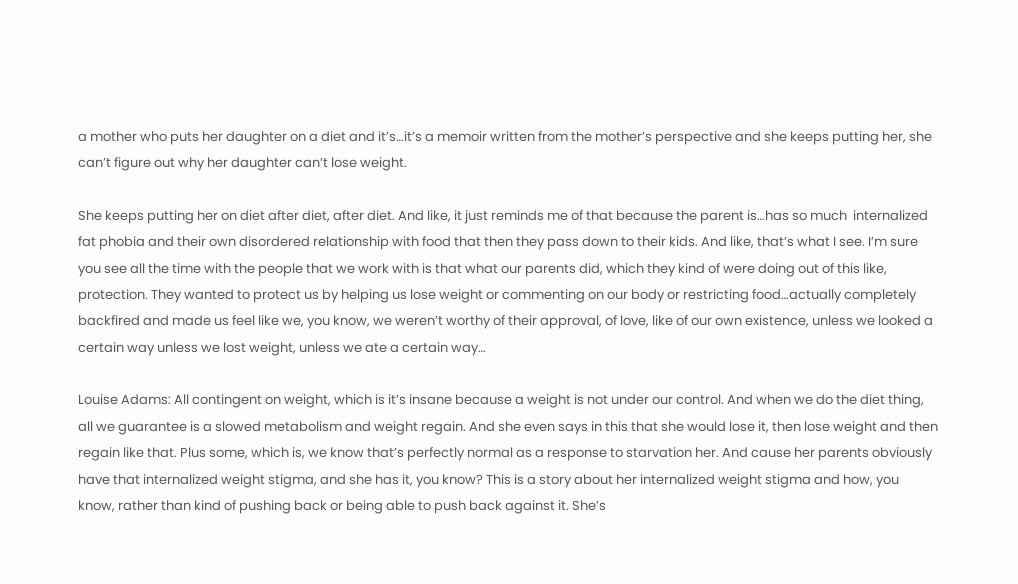a mother who puts her daughter on a diet and it’s…it’s a memoir written from the mother’s perspective and she keeps putting her, she can’t figure out why her daughter can’t lose weight.

She keeps putting her on diet after diet, after diet. And like, it just reminds me of that because the parent is…has so much  internalized fat phobia and their own disordered relationship with food that then they pass down to their kids. And like, that’s what I see. I’m sure you see all the time with the people that we work with is that what our parents did, which they kind of were doing out of this like, protection. They wanted to protect us by helping us lose weight or commenting on our body or restricting food…actually completely backfired and made us feel like we, you know, we weren’t worthy of their approval, of love, like of our own existence, unless we looked a certain way unless we lost weight, unless we ate a certain way…

Louise Adams: All contingent on weight, which is it’s insane because a weight is not under our control. And when we do the diet thing, all we guarantee is a slowed metabolism and weight regain. And she even says in this that she would lose it, then lose weight and then regain like that. Plus some, which is, we know that’s perfectly normal as a response to starvation her. And cause her parents obviously have that internalized weight stigma, and she has it, you know? This is a story about her internalized weight stigma and how, you know, rather than kind of pushing back or being able to push back against it. She’s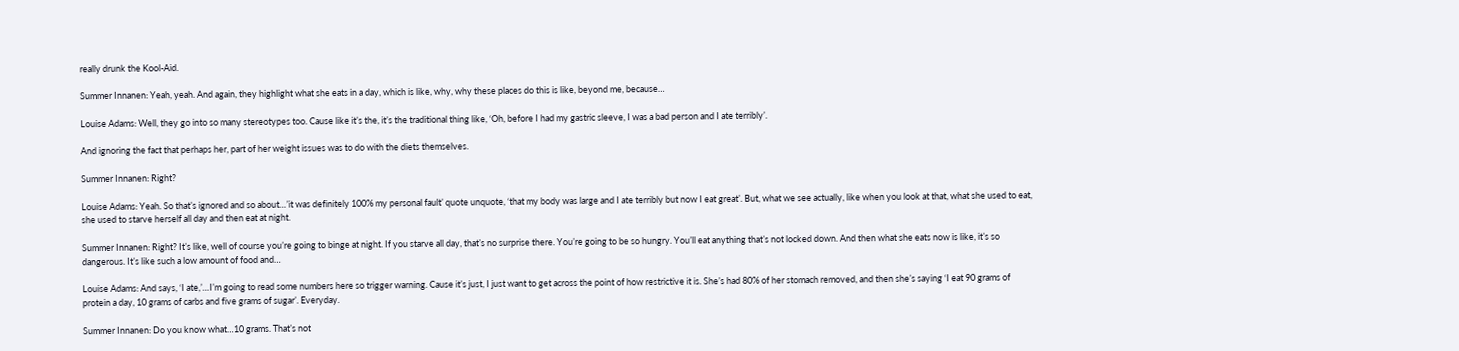really drunk the Kool-Aid.

Summer Innanen: Yeah, yeah. And again, they highlight what she eats in a day, which is like, why, why these places do this is like, beyond me, because…

Louise Adams: Well, they go into so many stereotypes too. Cause like it’s the, it’s the traditional thing like, ‘Oh, before I had my gastric sleeve, I was a bad person and I ate terribly’.

And ignoring the fact that perhaps her, part of her weight issues was to do with the diets themselves.

Summer Innanen: Right?

Louise Adams: Yeah. So that’s ignored and so about…’it was definitely 100% my personal fault’ quote unquote, ‘that my body was large and I ate terribly but now I eat great’. But, what we see actually, like when you look at that, what she used to eat, she used to starve herself all day and then eat at night.

Summer Innanen: Right? It’s like, well of course you’re going to binge at night. If you starve all day, that’s no surprise there. You’re going to be so hungry. You’ll eat anything that’s not locked down. And then what she eats now is like, it’s so dangerous. It’s like such a low amount of food and…

Louise Adams: And says, ‘I ate,’…I’m going to read some numbers here so trigger warning. Cause it’s just, I just want to get across the point of how restrictive it is. She’s had 80% of her stomach removed, and then she’s saying ‘I eat 90 grams of protein a day, 10 grams of carbs and five grams of sugar’. Everyday.

Summer Innanen: Do you know what…10 grams. That’s not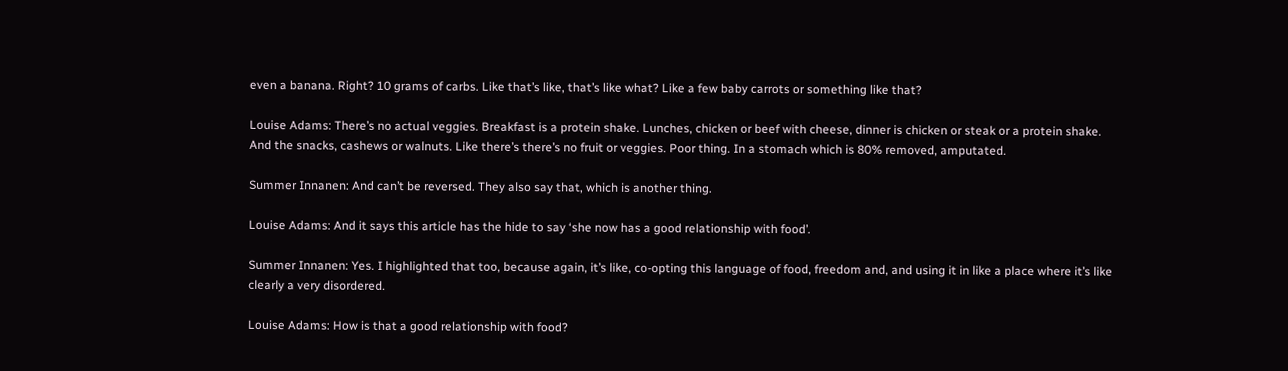even a banana. Right? 10 grams of carbs. Like that’s like, that’s like what? Like a few baby carrots or something like that?

Louise Adams: There’s no actual veggies. Breakfast is a protein shake. Lunches, chicken or beef with cheese, dinner is chicken or steak or a protein shake. And the snacks, cashews or walnuts. Like there’s there’s no fruit or veggies. Poor thing. In a stomach which is 80% removed, amputated.

Summer Innanen: And can’t be reversed. They also say that, which is another thing.

Louise Adams: And it says this article has the hide to say ‘she now has a good relationship with food’.

Summer Innanen: Yes. I highlighted that too, because again, it’s like, co-opting this language of food, freedom and, and using it in like a place where it’s like clearly a very disordered.

Louise Adams: How is that a good relationship with food?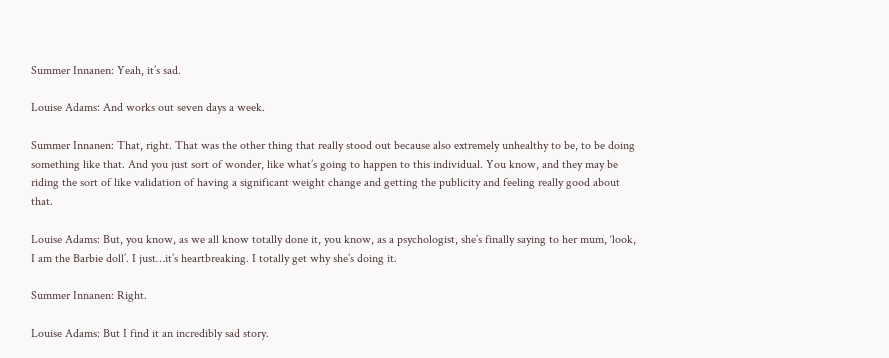Summer Innanen: Yeah, it’s sad.

Louise Adams: And works out seven days a week.

Summer Innanen: That, right. That was the other thing that really stood out because also extremely unhealthy to be, to be doing something like that. And you just sort of wonder, like what’s going to happen to this individual. You know, and they may be riding the sort of like validation of having a significant weight change and getting the publicity and feeling really good about that.

Louise Adams: But, you know, as we all know totally done it, you know, as a psychologist, she’s finally saying to her mum, ‘look, I am the Barbie doll’. I just…it’s heartbreaking. I totally get why she’s doing it.

Summer Innanen: Right.

Louise Adams: But I find it an incredibly sad story.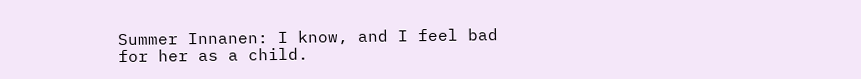Summer Innanen: I know, and I feel bad for her as a child.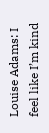Louise Adams: I feel like I’m kind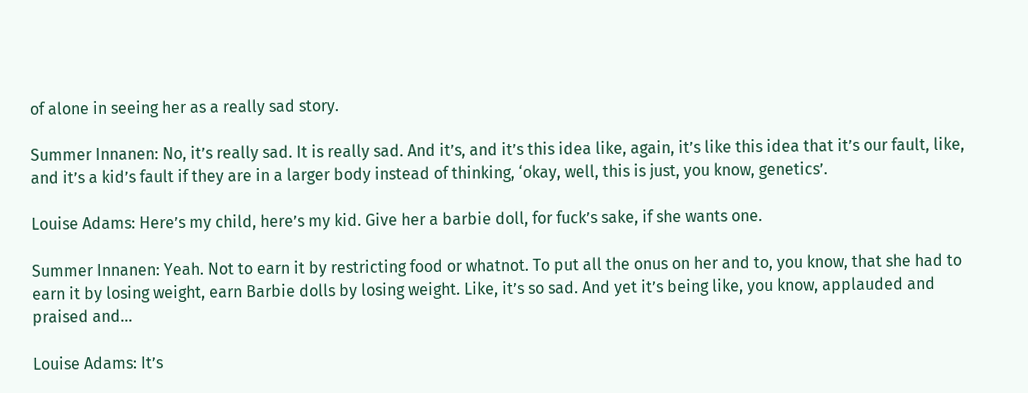of alone in seeing her as a really sad story.

Summer Innanen: No, it’s really sad. It is really sad. And it’s, and it’s this idea like, again, it’s like this idea that it’s our fault, like, and it’s a kid’s fault if they are in a larger body instead of thinking, ‘okay, well, this is just, you know, genetics’.

Louise Adams: Here’s my child, here’s my kid. Give her a barbie doll, for fuck’s sake, if she wants one.

Summer Innanen: Yeah. Not to earn it by restricting food or whatnot. To put all the onus on her and to, you know, that she had to earn it by losing weight, earn Barbie dolls by losing weight. Like, it’s so sad. And yet it’s being like, you know, applauded and praised and…

Louise Adams: It’s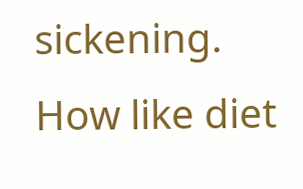sickening. How like diet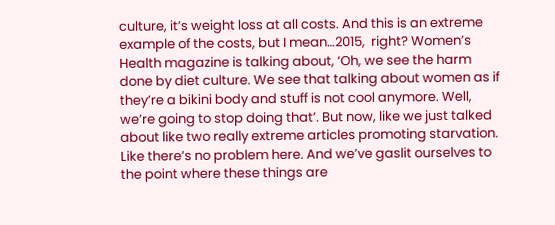culture, it’s weight loss at all costs. And this is an extreme example of the costs, but I mean…2015,  right? Women’s Health magazine is talking about, ‘Oh, we see the harm done by diet culture. We see that talking about women as if they’re a bikini body and stuff is not cool anymore. Well, we’re going to stop doing that’. But now, like we just talked about like two really extreme articles promoting starvation. Like there’s no problem here. And we’ve gaslit ourselves to the point where these things are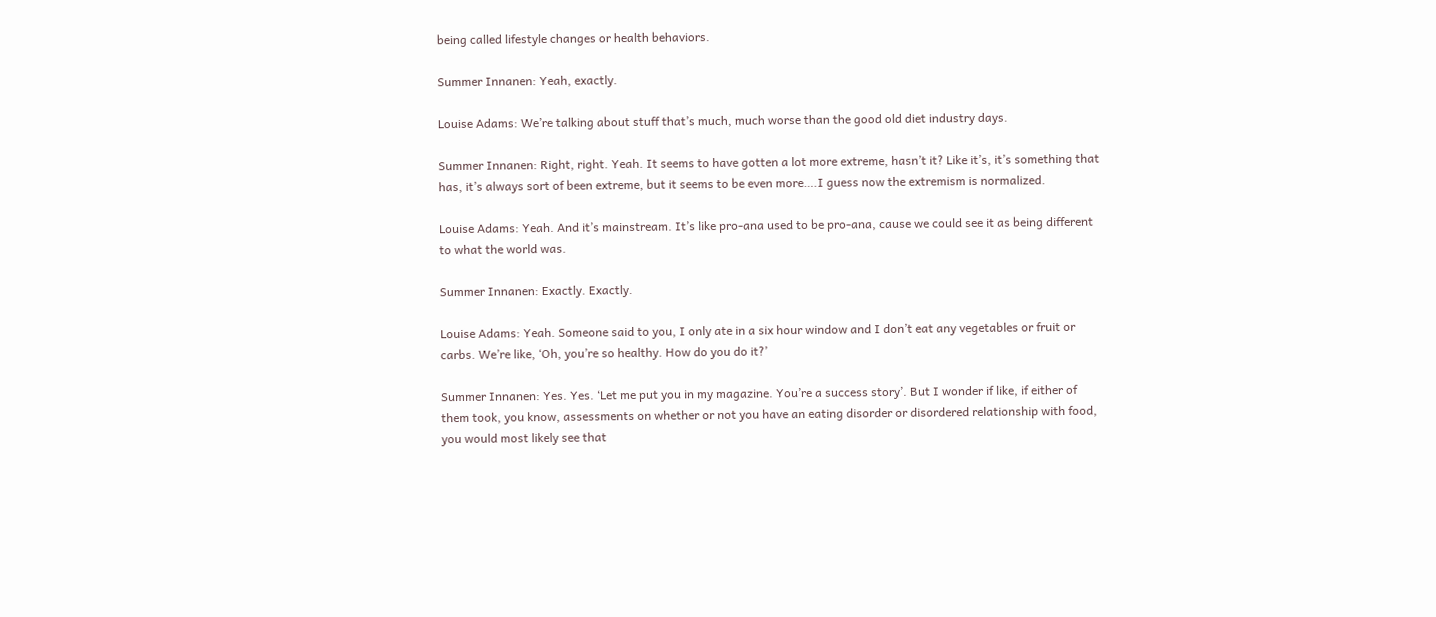being called lifestyle changes or health behaviors.

Summer Innanen: Yeah, exactly.

Louise Adams: We’re talking about stuff that’s much, much worse than the good old diet industry days.

Summer Innanen: Right, right. Yeah. It seems to have gotten a lot more extreme, hasn’t it? Like it’s, it’s something that has, it’s always sort of been extreme, but it seems to be even more….I guess now the extremism is normalized.

Louise Adams: Yeah. And it’s mainstream. It’s like pro-ana used to be pro-ana, cause we could see it as being different to what the world was.

Summer Innanen: Exactly. Exactly.

Louise Adams: Yeah. Someone said to you, I only ate in a six hour window and I don’t eat any vegetables or fruit or carbs. We’re like, ‘Oh, you’re so healthy. How do you do it?’

Summer Innanen: Yes. Yes. ‘Let me put you in my magazine. You’re a success story’. But I wonder if like, if either of them took, you know, assessments on whether or not you have an eating disorder or disordered relationship with food, you would most likely see that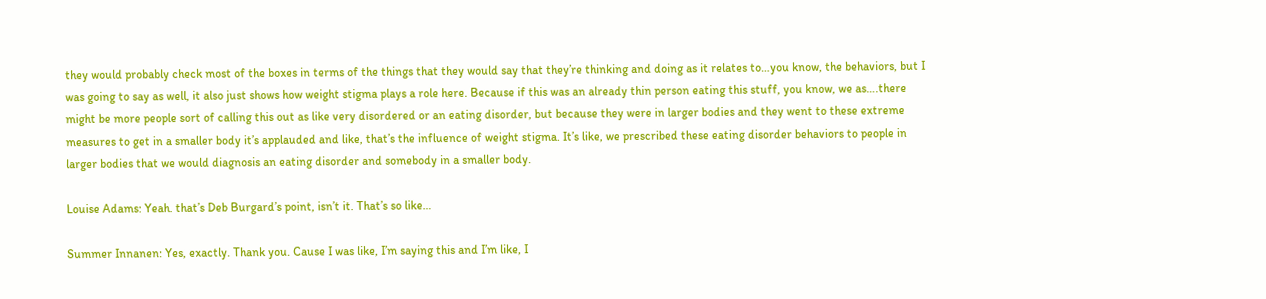they would probably check most of the boxes in terms of the things that they would say that they’re thinking and doing as it relates to…you know, the behaviors, but I was going to say as well, it also just shows how weight stigma plays a role here. Because if this was an already thin person eating this stuff, you know, we as….there might be more people sort of calling this out as like very disordered or an eating disorder, but because they were in larger bodies and they went to these extreme measures to get in a smaller body it’s applauded and like, that’s the influence of weight stigma. It’s like, we prescribed these eating disorder behaviors to people in larger bodies that we would diagnosis an eating disorder and somebody in a smaller body.

Louise Adams: Yeah. that’s Deb Burgard’s point, isn’t it. That’s so like…

Summer Innanen: Yes, exactly. Thank you. Cause I was like, I’m saying this and I’m like, I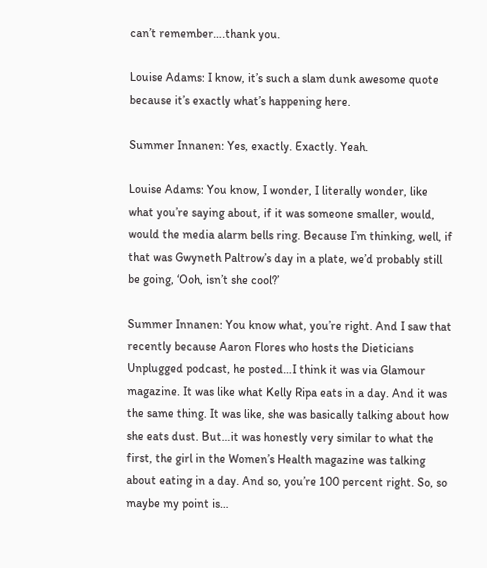can’t remember….thank you.

Louise Adams: I know, it’s such a slam dunk awesome quote because it’s exactly what’s happening here.

Summer Innanen: Yes, exactly. Exactly. Yeah.

Louise Adams: You know, I wonder, I literally wonder, like what you’re saying about, if it was someone smaller, would, would the media alarm bells ring. Because I’m thinking, well, if that was Gwyneth Paltrow’s day in a plate, we’d probably still be going, ‘Ooh, isn’t she cool?’

Summer Innanen: You know what, you’re right. And I saw that recently because Aaron Flores who hosts the Dieticians Unplugged podcast, he posted…I think it was via Glamour magazine. It was like what Kelly Ripa eats in a day. And it was the same thing. It was like, she was basically talking about how she eats dust. But…it was honestly very similar to what the first, the girl in the Women’s Health magazine was talking about eating in a day. And so, you’re 100 percent right. So, so maybe my point is…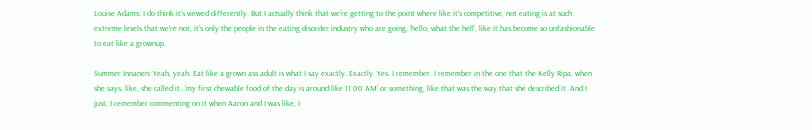Louise Adams: I do think it’s viewed differently. But I actually think that we’re getting to the point where like it’s competitive, not eating is at such extreme levels that we’re not, it’s only the people in the eating disorder industry who are going, ‘hello, what the hell’, like it has become so unfashionable to eat like a grownup.

Summer Innanen: Yeah, yeah. Eat like a grown ass adult is what I say exactly. Exactly. Yes. I remember. I remember in the one that the Kelly Ripa, when she says, like, she called it…’my first chewable food of the day is around like 11:00 AM’ or something, like that was the way that she described it. And I just, I remember commenting on it when Aaron and I was like, I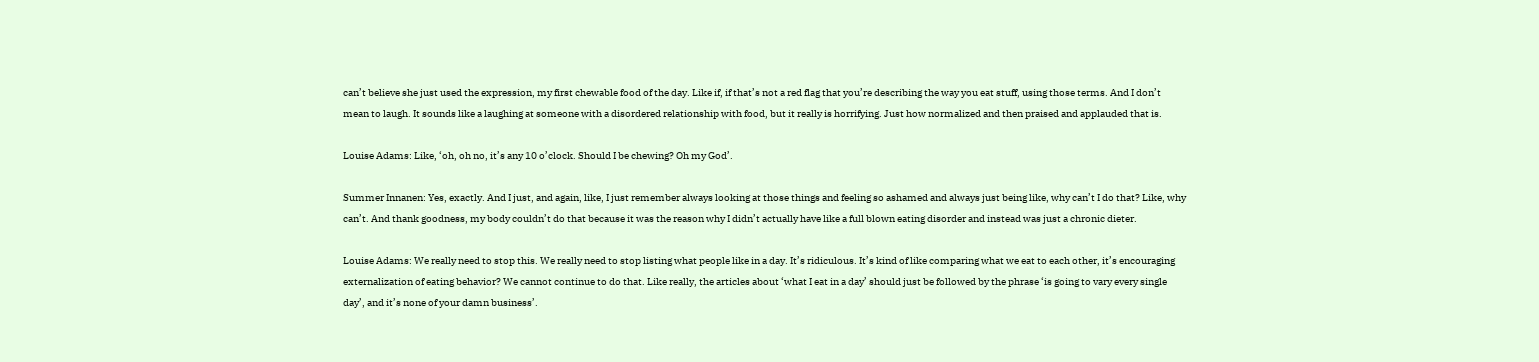can’t believe she just used the expression, my first chewable food of the day. Like if, if that’s not a red flag that you’re describing the way you eat stuff, using those terms. And I don’t mean to laugh. It sounds like a laughing at someone with a disordered relationship with food, but it really is horrifying. Just how normalized and then praised and applauded that is.

Louise Adams: Like, ‘oh, oh no, it’s any 10 o’clock. Should I be chewing? Oh my God’.

Summer Innanen: Yes, exactly. And I just, and again, like, I just remember always looking at those things and feeling so ashamed and always just being like, why can’t I do that? Like, why can’t. And thank goodness, my body couldn’t do that because it was the reason why I didn’t actually have like a full blown eating disorder and instead was just a chronic dieter.

Louise Adams: We really need to stop this. We really need to stop listing what people like in a day. It’s ridiculous. It’s kind of like comparing what we eat to each other, it’s encouraging  externalization of eating behavior? We cannot continue to do that. Like really, the articles about ‘what I eat in a day’ should just be followed by the phrase ‘is going to vary every single day’, and it’s none of your damn business’.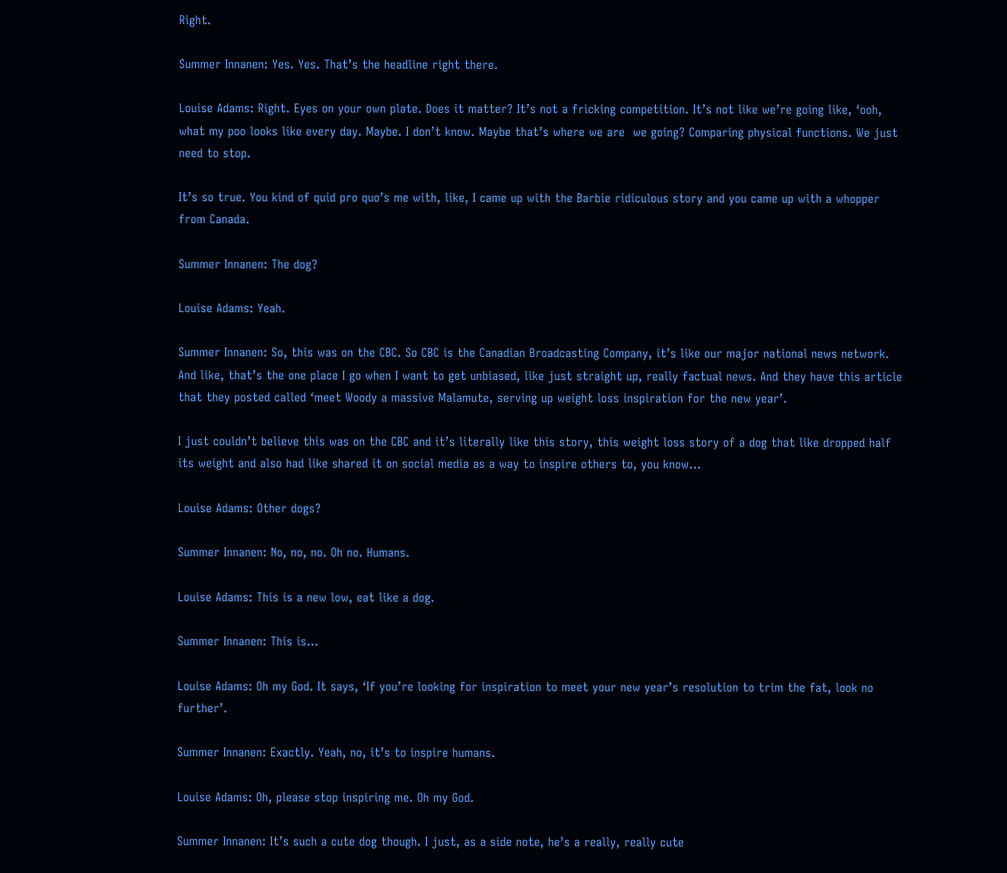Right.

Summer Innanen: Yes. Yes. That’s the headline right there.

Louise Adams: Right. Eyes on your own plate. Does it matter? It’s not a fricking competition. It’s not like we’re going like, ‘ooh, what my poo looks like every day. Maybe. I don’t know. Maybe that’s where we are  we going? Comparing physical functions. We just need to stop.

It’s so true. You kind of quid pro quo’s me with, like, I came up with the Barbie ridiculous story and you came up with a whopper from Canada.

Summer Innanen: The dog?

Louise Adams: Yeah.

Summer Innanen: So, this was on the CBC. So CBC is the Canadian Broadcasting Company, it’s like our major national news network. And like, that’s the one place I go when I want to get unbiased, like just straight up, really factual news. And they have this article that they posted called ‘meet Woody a massive Malamute, serving up weight loss inspiration for the new year’.

I just couldn’t believe this was on the CBC and it’s literally like this story, this weight loss story of a dog that like dropped half its weight and also had like shared it on social media as a way to inspire others to, you know…

Louise Adams: Other dogs?

Summer Innanen: No, no, no. Oh no. Humans.

Louise Adams: This is a new low, eat like a dog.

Summer Innanen: This is…

Louise Adams: Oh my God. It says, ‘If you’re looking for inspiration to meet your new year’s resolution to trim the fat, look no further’.

Summer Innanen: Exactly. Yeah, no, it’s to inspire humans.

Louise Adams: Oh, please stop inspiring me. Oh my God.

Summer Innanen: It’s such a cute dog though. I just, as a side note, he’s a really, really cute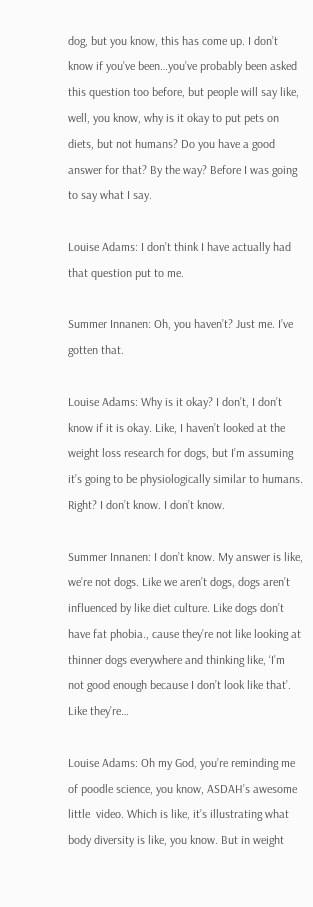dog, but you know, this has come up. I don’t know if you’ve been…you’ve probably been asked this question too before, but people will say like, well, you know, why is it okay to put pets on diets, but not humans? Do you have a good answer for that? By the way? Before I was going to say what I say.

Louise Adams: I don’t think I have actually had that question put to me.

Summer Innanen: Oh, you haven’t? Just me. I’ve gotten that.

Louise Adams: Why is it okay? I don’t, I don’t know if it is okay. Like, I haven’t looked at the weight loss research for dogs, but I’m assuming it’s going to be physiologically similar to humans. Right? I don’t know. I don’t know.

Summer Innanen: I don’t know. My answer is like, we’re not dogs. Like we aren’t dogs, dogs aren’t influenced by like diet culture. Like dogs don’t have fat phobia., cause they’re not like looking at thinner dogs everywhere and thinking like, ‘I’m not good enough because I don’t look like that’. Like they’re…

Louise Adams: Oh my God, you’re reminding me of poodle science, you know, ASDAH’s awesome little  video. Which is like, it’s illustrating what body diversity is like, you know. But in weight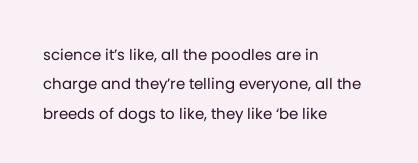science it’s like, all the poodles are in charge and they’re telling everyone, all the breeds of dogs to like, they like ‘be like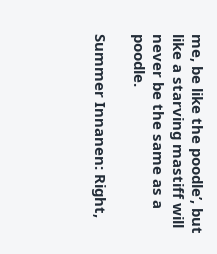me, be like the poodle’, but like a starving mastiff will never be the same as a poodle.

Summer Innanen: Right,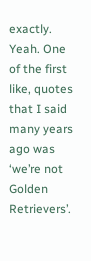exactly. Yeah. One of the first like, quotes that I said many years ago was ‘we’re not Golden Retrievers’.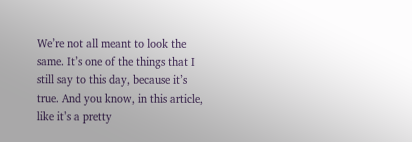We’re not all meant to look the same. It’s one of the things that I still say to this day, because it’s true. And you know, in this article, like it’s a pretty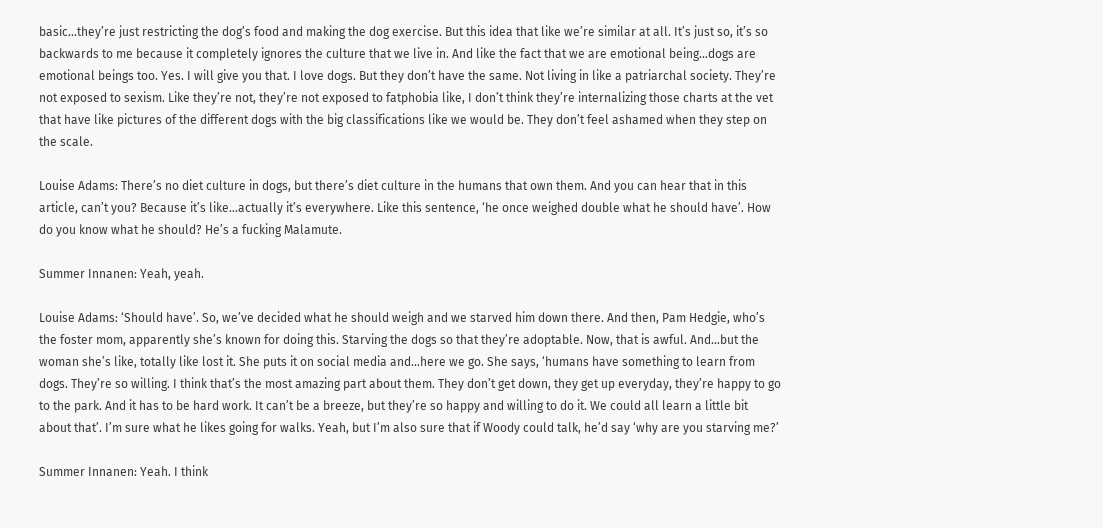basic…they’re just restricting the dog’s food and making the dog exercise. But this idea that like we’re similar at all. It’s just so, it’s so backwards to me because it completely ignores the culture that we live in. And like the fact that we are emotional being…dogs are emotional beings too. Yes. I will give you that. I love dogs. But they don’t have the same. Not living in like a patriarchal society. They’re not exposed to sexism. Like they’re not, they’re not exposed to fatphobia like, I don’t think they’re internalizing those charts at the vet that have like pictures of the different dogs with the big classifications like we would be. They don’t feel ashamed when they step on the scale.

Louise Adams: There’s no diet culture in dogs, but there’s diet culture in the humans that own them. And you can hear that in this article, can’t you? Because it’s like…actually it’s everywhere. Like this sentence, ‘he once weighed double what he should have’. How do you know what he should? He’s a fucking Malamute.

Summer Innanen: Yeah, yeah.

Louise Adams: ‘Should have’. So, we’ve decided what he should weigh and we starved him down there. And then, Pam Hedgie, who’s the foster mom, apparently she’s known for doing this. Starving the dogs so that they’re adoptable. Now, that is awful. And…but the woman she’s like, totally like lost it. She puts it on social media and…here we go. She says, ‘humans have something to learn from dogs. They’re so willing. I think that’s the most amazing part about them. They don’t get down, they get up everyday, they’re happy to go to the park. And it has to be hard work. It can’t be a breeze, but they’re so happy and willing to do it. We could all learn a little bit about that’. I’m sure what he likes going for walks. Yeah, but I’m also sure that if Woody could talk, he’d say ‘why are you starving me?’

Summer Innanen: Yeah. I think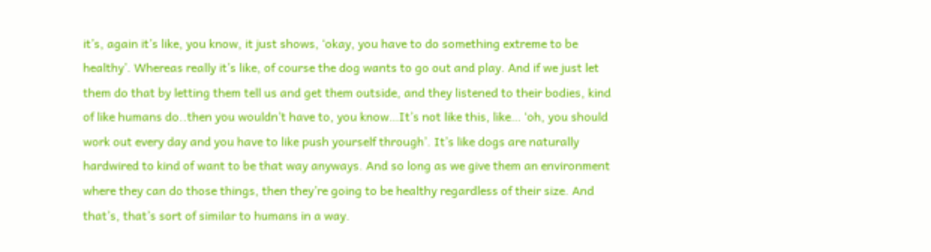it’s, again it’s like, you know, it just shows, ‘okay, you have to do something extreme to be healthy’. Whereas really it’s like, of course the dog wants to go out and play. And if we just let them do that by letting them tell us and get them outside, and they listened to their bodies, kind of like humans do..then you wouldn’t have to, you know…It’s not like this, like… ‘oh, you should work out every day and you have to like push yourself through’. It’s like dogs are naturally hardwired to kind of want to be that way anyways. And so long as we give them an environment where they can do those things, then they’re going to be healthy regardless of their size. And that’s, that’s sort of similar to humans in a way.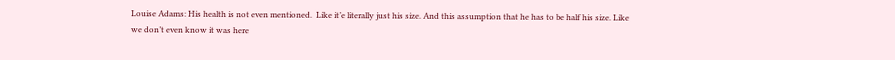Louise Adams: His health is not even mentioned.  Like it’e literally just his size. And this assumption that he has to be half his size. Like we don’t even know it was here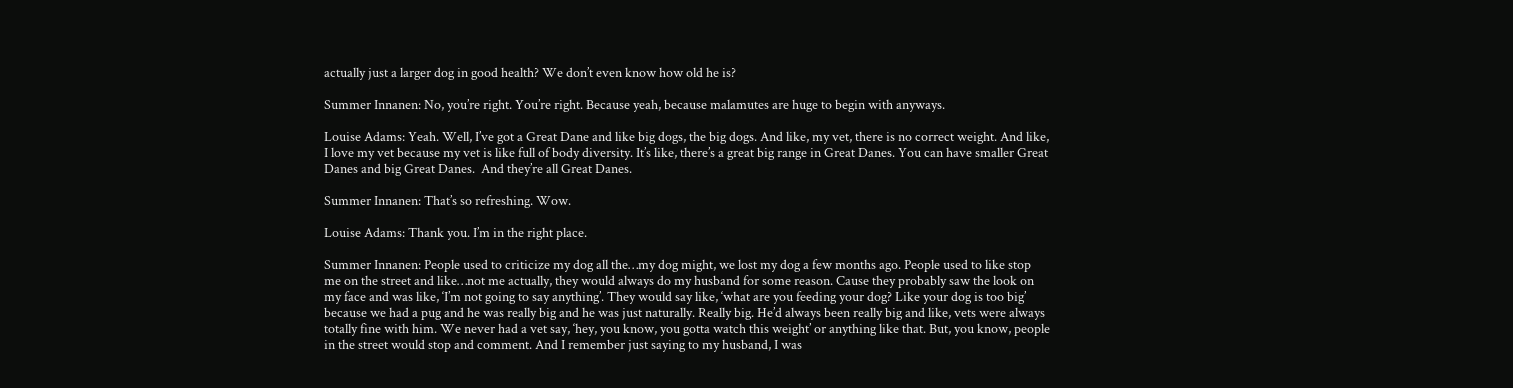actually just a larger dog in good health? We don’t even know how old he is?

Summer Innanen: No, you’re right. You’re right. Because yeah, because malamutes are huge to begin with anyways.

Louise Adams: Yeah. Well, I’ve got a Great Dane and like big dogs, the big dogs. And like, my vet, there is no correct weight. And like, I love my vet because my vet is like full of body diversity. It’s like, there’s a great big range in Great Danes. You can have smaller Great Danes and big Great Danes.  And they’re all Great Danes.

Summer Innanen: That’s so refreshing. Wow.

Louise Adams: Thank you. I’m in the right place.

Summer Innanen: People used to criticize my dog all the…my dog might, we lost my dog a few months ago. People used to like stop me on the street and like…not me actually, they would always do my husband for some reason. Cause they probably saw the look on my face and was like, ‘I’m not going to say anything’. They would say like, ‘what are you feeding your dog? Like your dog is too big’ because we had a pug and he was really big and he was just naturally. Really big. He’d always been really big and like, vets were always totally fine with him. We never had a vet say, ‘hey, you know, you gotta watch this weight’ or anything like that. But, you know, people in the street would stop and comment. And I remember just saying to my husband, I was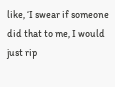like, ‘I swear if someone did that to me, I would just rip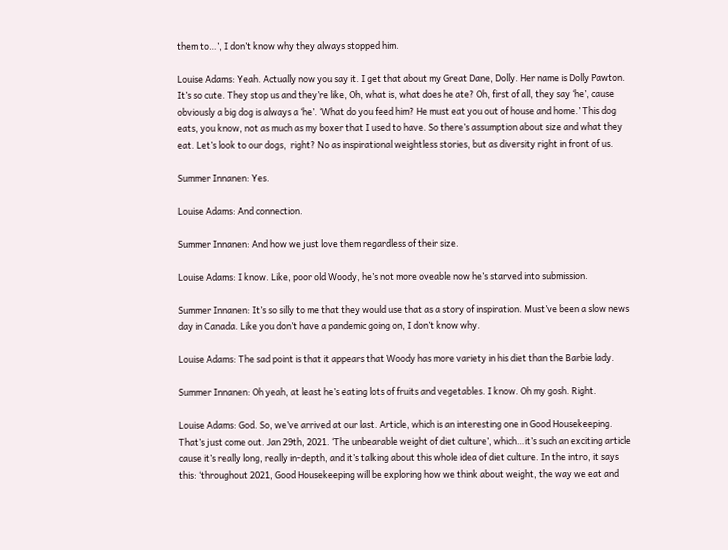them to…’, I don’t know why they always stopped him.

Louise Adams: Yeah. Actually now you say it. I get that about my Great Dane, Dolly. Her name is Dolly Pawton. It’s so cute. They stop us and they’re like, Oh, what is, what does he ate? Oh, first of all, they say ‘he’, cause obviously a big dog is always a ‘he’. ‘What do you feed him? He must eat you out of house and home.’ This dog eats, you know, not as much as my boxer that I used to have. So there’s assumption about size and what they eat. Let’s look to our dogs,  right? No as inspirational weightless stories, but as diversity right in front of us.

Summer Innanen: Yes.

Louise Adams: And connection.

Summer Innanen: And how we just love them regardless of their size.

Louise Adams: I know. Like, poor old Woody, he’s not more oveable now he’s starved into submission.

Summer Innanen: It’s so silly to me that they would use that as a story of inspiration. Must’ve been a slow news day in Canada. Like you don’t have a pandemic going on, I don’t know why.

Louise Adams: The sad point is that it appears that Woody has more variety in his diet than the Barbie lady.

Summer Innanen: Oh yeah, at least he’s eating lots of fruits and vegetables. I know. Oh my gosh. Right.

Louise Adams: God. So, we’ve arrived at our last. Article, which is an interesting one in Good Housekeeping. That’s just come out. Jan 29th, 2021. ‘The unbearable weight of diet culture’, which…it’s such an exciting article cause it’s really long, really in-depth, and it’s talking about this whole idea of diet culture. In the intro, it says this: ‘throughout 2021, Good Housekeeping will be exploring how we think about weight, the way we eat and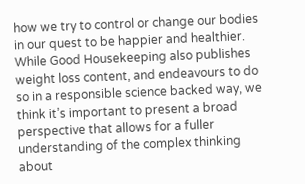how we try to control or change our bodies in our quest to be happier and healthier. While Good Housekeeping also publishes weight loss content, and endeavours to do so in a responsible science backed way, we think it’s important to present a broad perspective that allows for a fuller understanding of the complex thinking about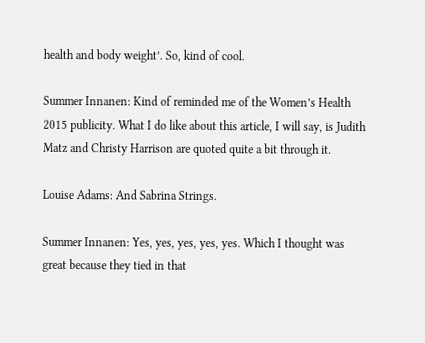health and body weight’. So, kind of cool.

Summer Innanen: Kind of reminded me of the Women’s Health 2015 publicity. What I do like about this article, I will say, is Judith Matz and Christy Harrison are quoted quite a bit through it.

Louise Adams: And Sabrina Strings.

Summer Innanen: Yes, yes, yes, yes, yes. Which I thought was great because they tied in that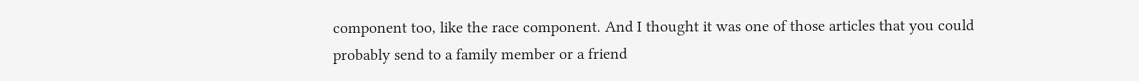component too, like the race component. And I thought it was one of those articles that you could probably send to a family member or a friend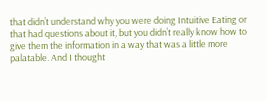that didn’t understand why you were doing Intuitive Eating or that had questions about it, but you didn’t really know how to give them the information in a way that was a little more palatable. And I thought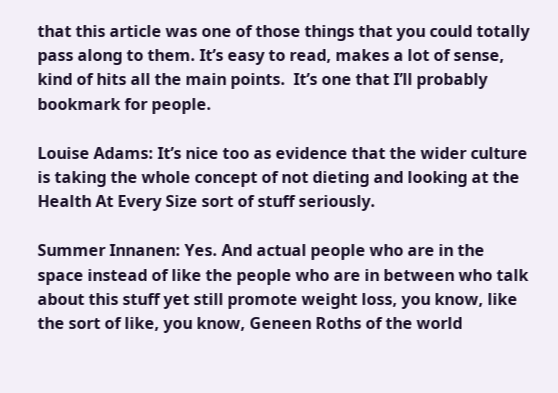that this article was one of those things that you could totally pass along to them. It’s easy to read, makes a lot of sense, kind of hits all the main points.  It’s one that I’ll probably bookmark for people.

Louise Adams: It’s nice too as evidence that the wider culture is taking the whole concept of not dieting and looking at the Health At Every Size sort of stuff seriously.

Summer Innanen: Yes. And actual people who are in the space instead of like the people who are in between who talk about this stuff yet still promote weight loss, you know, like the sort of like, you know, Geneen Roths of the world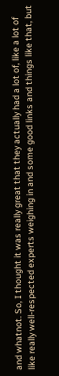and whatnot. So, I thought it was really great that they actually had a lot of, like a lot of like really well-respected experts weighing in and some good links and things like that, but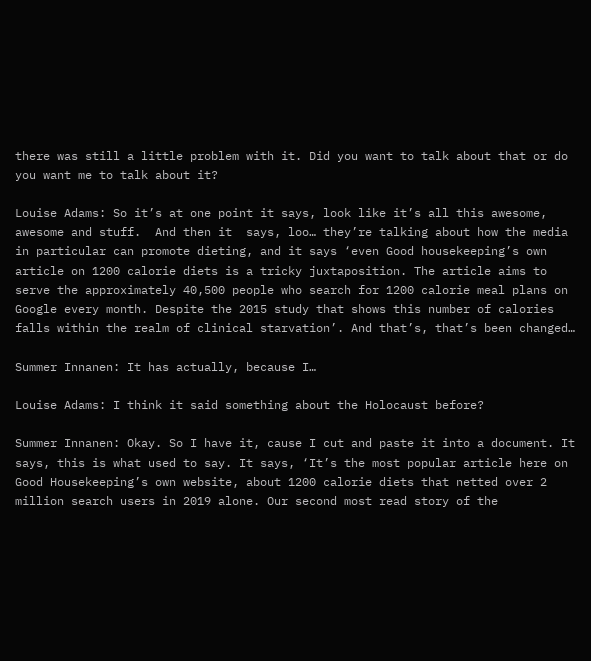there was still a little problem with it. Did you want to talk about that or do you want me to talk about it?

Louise Adams: So it’s at one point it says, look like it’s all this awesome, awesome and stuff.  And then it  says, loo… they’re talking about how the media in particular can promote dieting, and it says ‘even Good housekeeping’s own article on 1200 calorie diets is a tricky juxtaposition. The article aims to serve the approximately 40,500 people who search for 1200 calorie meal plans on Google every month. Despite the 2015 study that shows this number of calories falls within the realm of clinical starvation’. And that’s, that’s been changed…

Summer Innanen: It has actually, because I…

Louise Adams: I think it said something about the Holocaust before?

Summer Innanen: Okay. So I have it, cause I cut and paste it into a document. It says, this is what used to say. It says, ‘It’s the most popular article here on Good Housekeeping’s own website, about 1200 calorie diets that netted over 2 million search users in 2019 alone. Our second most read story of the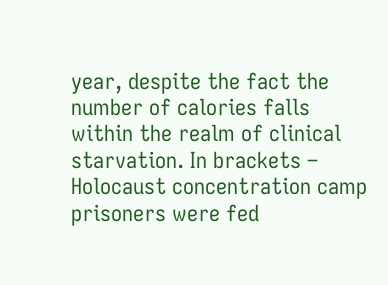year, despite the fact the number of calories falls within the realm of clinical starvation. In brackets – Holocaust concentration camp prisoners were fed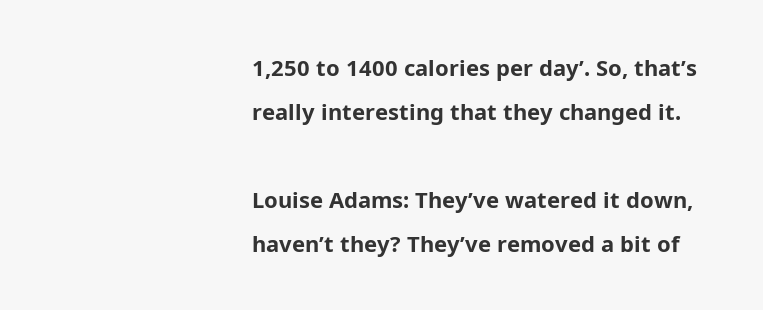1,250 to 1400 calories per day’. So, that’s really interesting that they changed it.

Louise Adams: They’ve watered it down, haven’t they? They’ve removed a bit of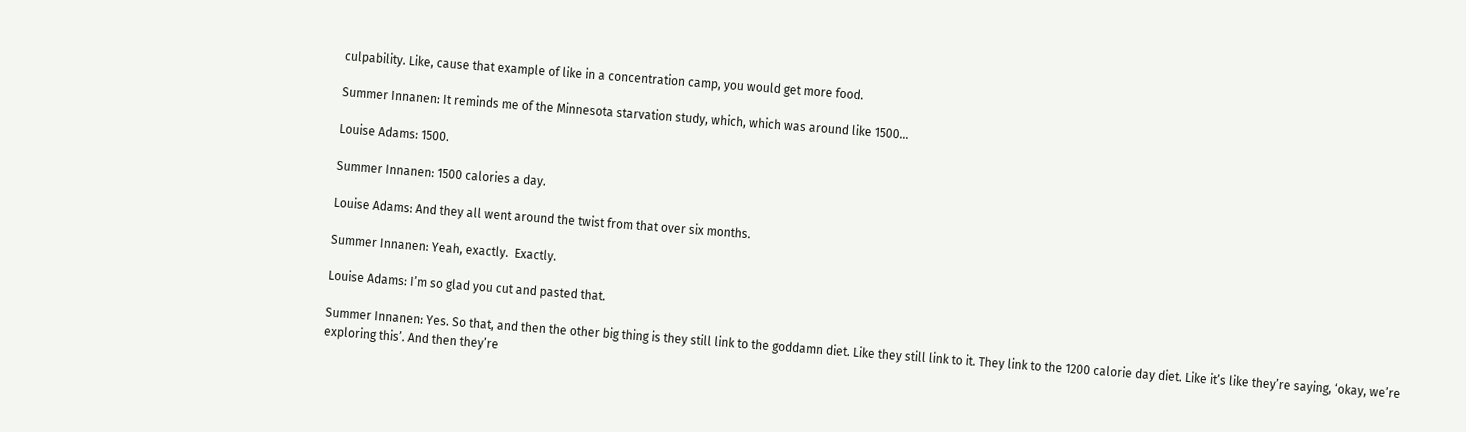culpability. Like, cause that example of like in a concentration camp, you would get more food.

Summer Innanen: It reminds me of the Minnesota starvation study, which, which was around like 1500…

Louise Adams: 1500.

Summer Innanen: 1500 calories a day.

Louise Adams: And they all went around the twist from that over six months.

Summer Innanen: Yeah, exactly.  Exactly.

Louise Adams: I’m so glad you cut and pasted that.

Summer Innanen: Yes. So that, and then the other big thing is they still link to the goddamn diet. Like they still link to it. They link to the 1200 calorie day diet. Like it’s like they’re saying, ‘okay, we’re exploring this’. And then they’re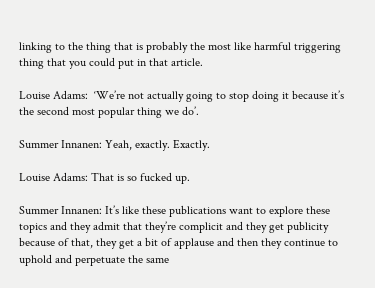linking to the thing that is probably the most like harmful triggering thing that you could put in that article.

Louise Adams:  ‘We’re not actually going to stop doing it because it’s the second most popular thing we do’.

Summer Innanen: Yeah, exactly. Exactly.

Louise Adams: That is so fucked up.

Summer Innanen: It’s like these publications want to explore these topics and they admit that they’re complicit and they get publicity because of that, they get a bit of applause and then they continue to uphold and perpetuate the same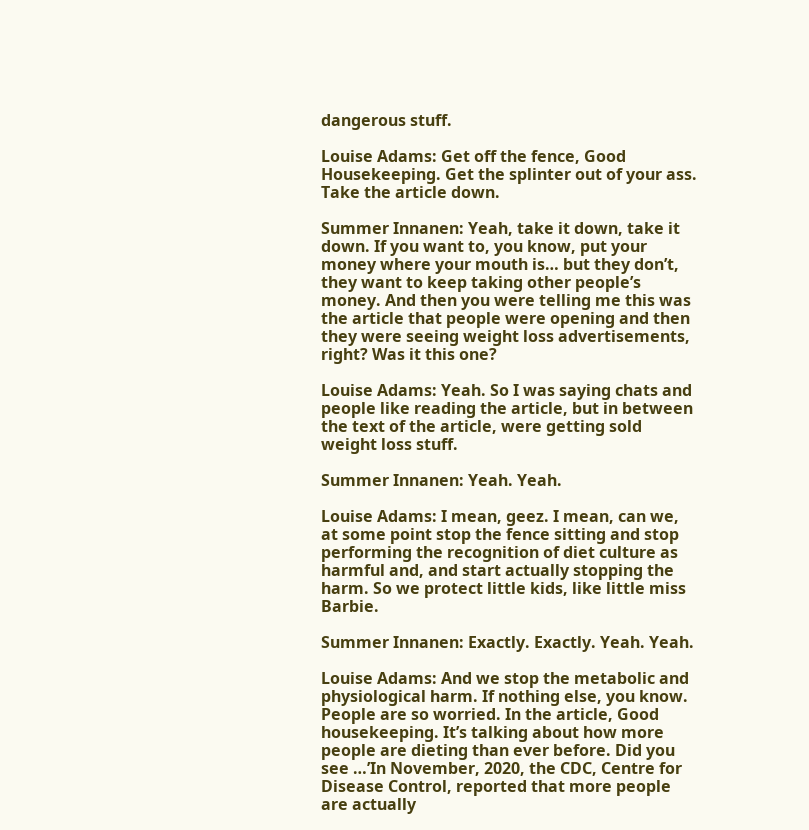dangerous stuff.

Louise Adams: Get off the fence, Good Housekeeping. Get the splinter out of your ass. Take the article down.

Summer Innanen: Yeah, take it down, take it down. If you want to, you know, put your money where your mouth is… but they don’t, they want to keep taking other people’s money. And then you were telling me this was the article that people were opening and then they were seeing weight loss advertisements, right? Was it this one?

Louise Adams: Yeah. So I was saying chats and people like reading the article, but in between the text of the article, were getting sold weight loss stuff.

Summer Innanen: Yeah. Yeah.

Louise Adams: I mean, geez. I mean, can we, at some point stop the fence sitting and stop performing the recognition of diet culture as harmful and, and start actually stopping the harm. So we protect little kids, like little miss Barbie.

Summer Innanen: Exactly. Exactly. Yeah. Yeah.

Louise Adams: And we stop the metabolic and physiological harm. If nothing else, you know. People are so worried. In the article, Good housekeeping. It’s talking about how more people are dieting than ever before. Did you see …’In November, 2020, the CDC, Centre for Disease Control, reported that more people are actually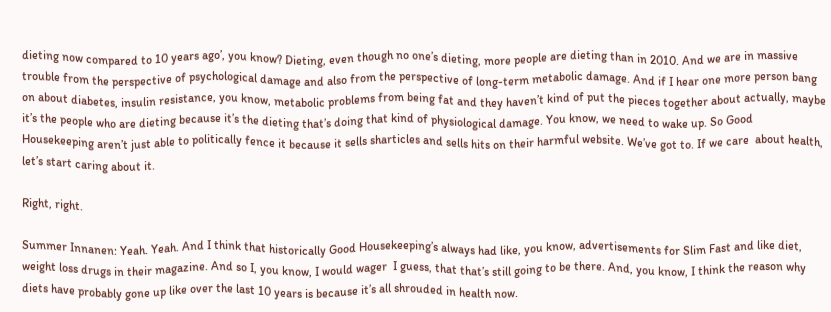dieting now compared to 10 years ago’, you know? Dieting, even though no one’s dieting, more people are dieting than in 2010. And we are in massive trouble from the perspective of psychological damage and also from the perspective of long-term metabolic damage. And if I hear one more person bang on about diabetes, insulin resistance, you know, metabolic problems from being fat and they haven’t kind of put the pieces together about actually, maybe it’s the people who are dieting because it’s the dieting that’s doing that kind of physiological damage. You know, we need to wake up. So Good Housekeeping aren’t just able to politically fence it because it sells sharticles and sells hits on their harmful website. We’ve got to. If we care  about health, let’s start caring about it.

Right, right.

Summer Innanen: Yeah. Yeah. And I think that historically Good Housekeeping’s always had like, you know, advertisements for Slim Fast and like diet, weight loss drugs in their magazine. And so I, you know, I would wager  I guess, that that’s still going to be there. And, you know, I think the reason why diets have probably gone up like over the last 10 years is because it’s all shrouded in health now.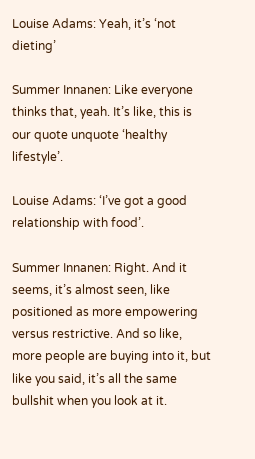Louise Adams: Yeah, it’s ‘not dieting’

Summer Innanen: Like everyone thinks that, yeah. It’s like, this is our quote unquote ‘healthy lifestyle’.

Louise Adams: ‘I’ve got a good relationship with food’.

Summer Innanen: Right. And it seems, it’s almost seen, like positioned as more empowering versus restrictive. And so like, more people are buying into it, but like you said, it’s all the same bullshit when you look at it.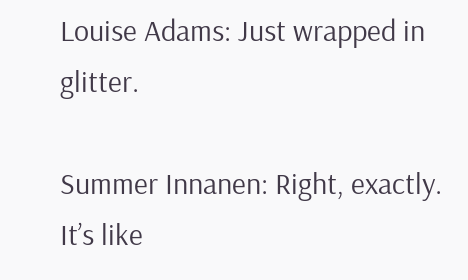Louise Adams: Just wrapped in glitter.

Summer Innanen: Right, exactly. It’s like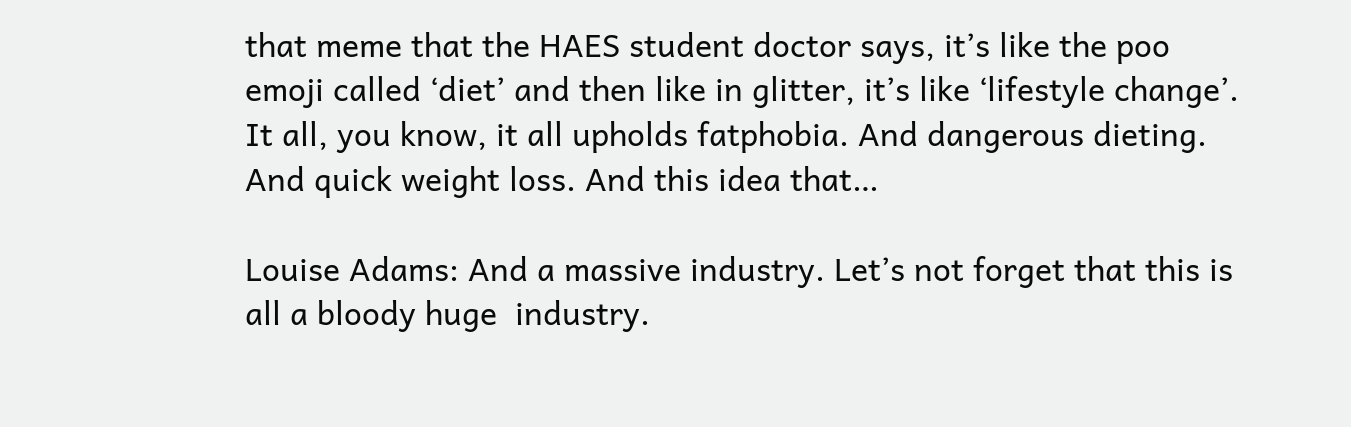that meme that the HAES student doctor says, it’s like the poo emoji called ‘diet’ and then like in glitter, it’s like ‘lifestyle change’. It all, you know, it all upholds fatphobia. And dangerous dieting. And quick weight loss. And this idea that…

Louise Adams: And a massive industry. Let’s not forget that this is all a bloody huge  industry.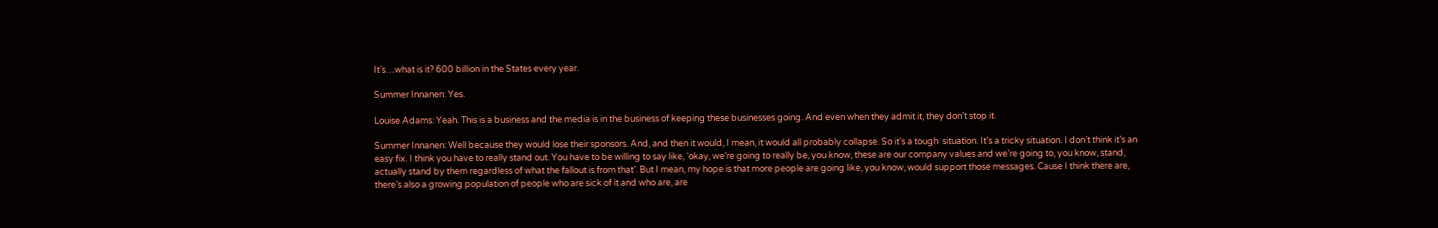It’s…what is it? 600 billion in the States every year.

Summer Innanen: Yes.

Louise Adams: Yeah. This is a business and the media is in the business of keeping these businesses going. And even when they admit it, they don’t stop it.

Summer Innanen: Well because they would lose their sponsors. And, and then it would, I mean, it would all probably collapse. So it’s a tough  situation. It’s a tricky situation. I don’t think it’s an easy fix. I think you have to really stand out. You have to be willing to say like, ‘okay, we’re going to really be, you know, these are our company values and we’re going to, you know, stand, actually stand by them regardless of what the fallout is from that’. But I mean, my hope is that more people are going like, you know, would support those messages. Cause I think there are, there’s also a growing population of people who are sick of it and who are, are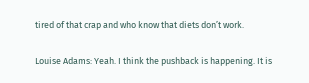tired of that crap and who know that diets don’t work.

Louise Adams: Yeah. I think the pushback is happening. It is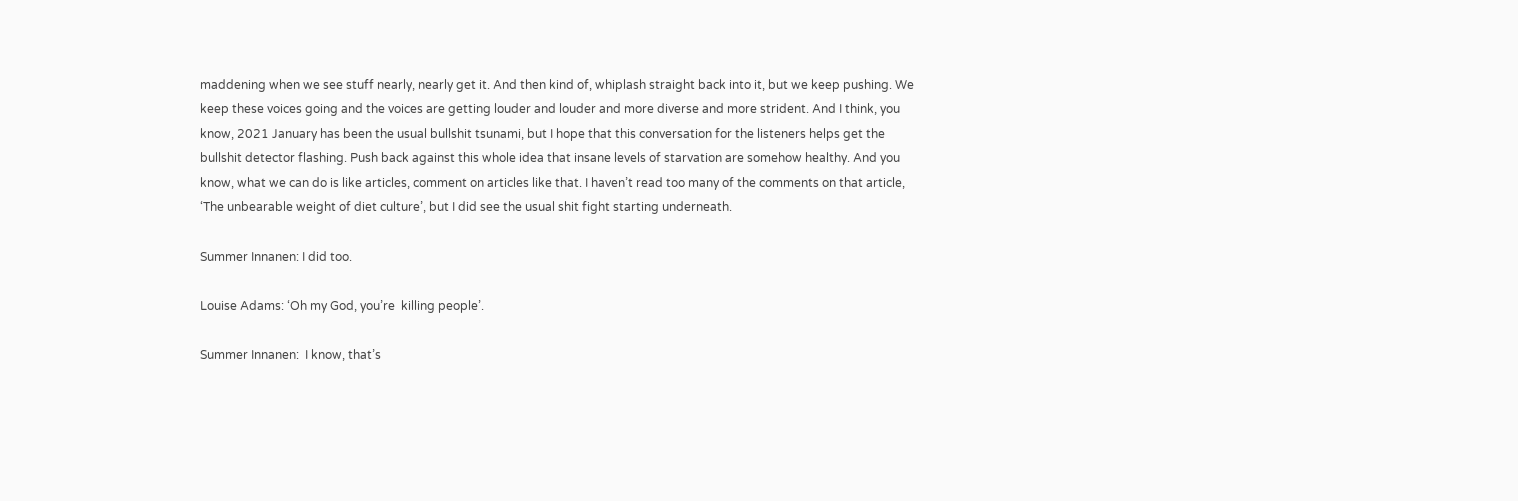maddening when we see stuff nearly, nearly get it. And then kind of, whiplash straight back into it, but we keep pushing. We keep these voices going and the voices are getting louder and louder and more diverse and more strident. And I think, you know, 2021 January has been the usual bullshit tsunami, but I hope that this conversation for the listeners helps get the bullshit detector flashing. Push back against this whole idea that insane levels of starvation are somehow healthy. And you know, what we can do is like articles, comment on articles like that. I haven’t read too many of the comments on that article, ‘The unbearable weight of diet culture’, but I did see the usual shit fight starting underneath.

Summer Innanen: I did too.

Louise Adams: ‘Oh my God, you’re  killing people’.

Summer Innanen:  I know, that’s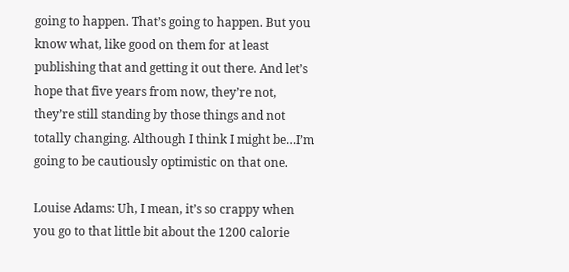going to happen. That’s going to happen. But you know what, like good on them for at least publishing that and getting it out there. And let’s hope that five years from now, they’re not, they’re still standing by those things and not totally changing. Although I think I might be…I’m going to be cautiously optimistic on that one.

Louise Adams: Uh, I mean, it’s so crappy when you go to that little bit about the 1200 calorie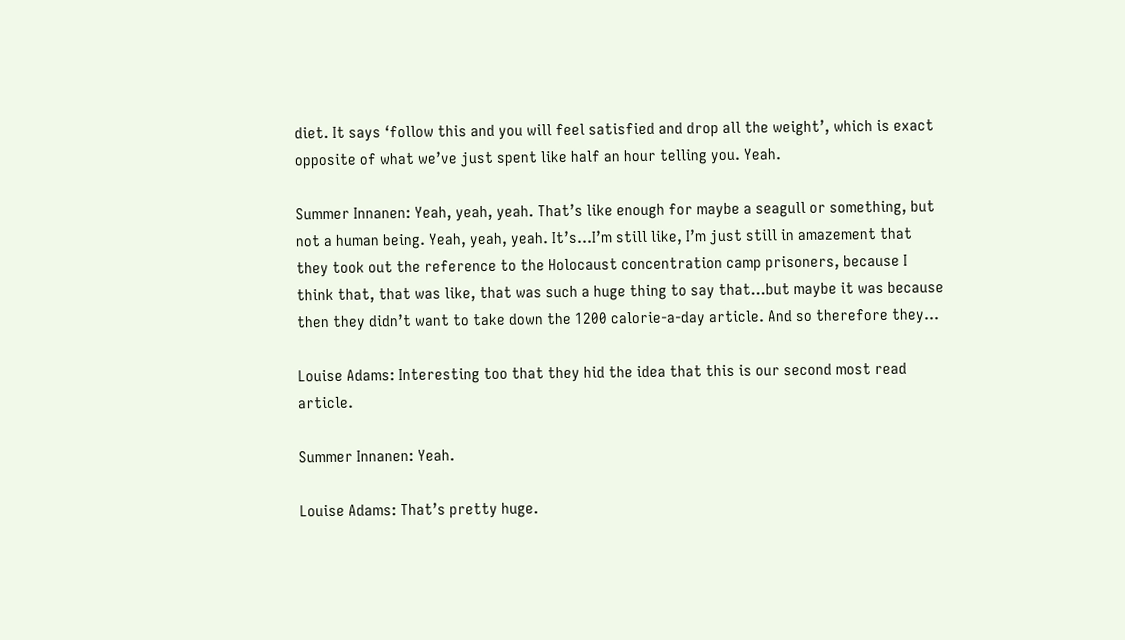diet. It says ‘follow this and you will feel satisfied and drop all the weight’, which is exact opposite of what we’ve just spent like half an hour telling you. Yeah.

Summer Innanen: Yeah, yeah, yeah. That’s like enough for maybe a seagull or something, but not a human being. Yeah, yeah, yeah. It’s…I’m still like, I’m just still in amazement that they took out the reference to the Holocaust concentration camp prisoners, because I think that, that was like, that was such a huge thing to say that…but maybe it was because then they didn’t want to take down the 1200 calorie-a-day article. And so therefore they…

Louise Adams: Interesting too that they hid the idea that this is our second most read article.

Summer Innanen: Yeah.

Louise Adams: That’s pretty huge.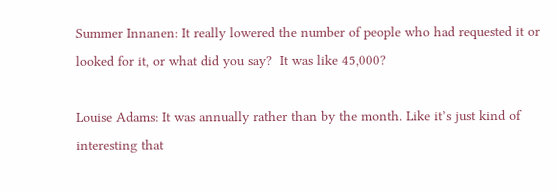Summer Innanen: It really lowered the number of people who had requested it or looked for it, or what did you say?  It was like 45,000?

Louise Adams: It was annually rather than by the month. Like it’s just kind of interesting that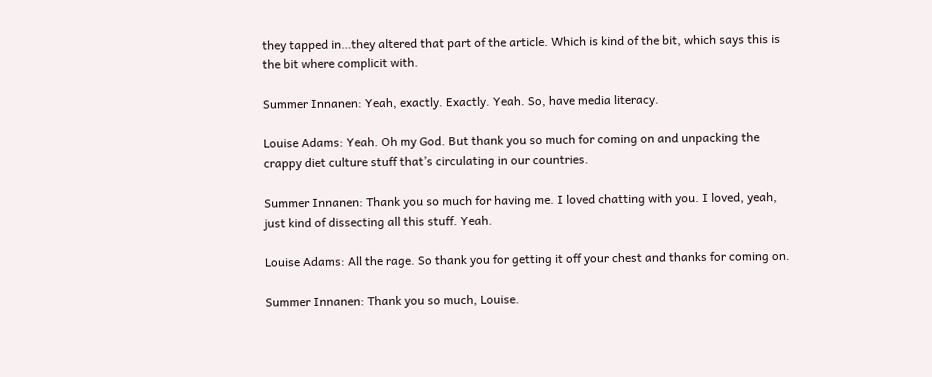they tapped in…they altered that part of the article. Which is kind of the bit, which says this is the bit where complicit with.

Summer Innanen: Yeah, exactly. Exactly. Yeah. So, have media literacy.

Louise Adams: Yeah. Oh my God. But thank you so much for coming on and unpacking the crappy diet culture stuff that’s circulating in our countries.

Summer Innanen: Thank you so much for having me. I loved chatting with you. I loved, yeah, just kind of dissecting all this stuff. Yeah.

Louise Adams: All the rage. So thank you for getting it off your chest and thanks for coming on.

Summer Innanen: Thank you so much, Louise.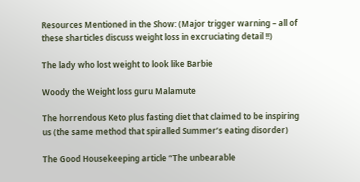Resources Mentioned in the Show: (Major trigger warning – all of these sharticles discuss weight loss in excruciating detail !!)

The lady who lost weight to look like Barbie

Woody the Weight loss guru Malamute

The horrendous Keto plus fasting diet that claimed to be inspiring us (the same method that spiralled Summer’s eating disorder)

The Good Housekeeping article “The unbearable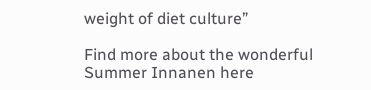weight of diet culture”

Find more about the wonderful Summer Innanen here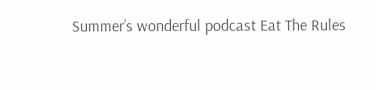Summer’s wonderful podcast Eat The Rules